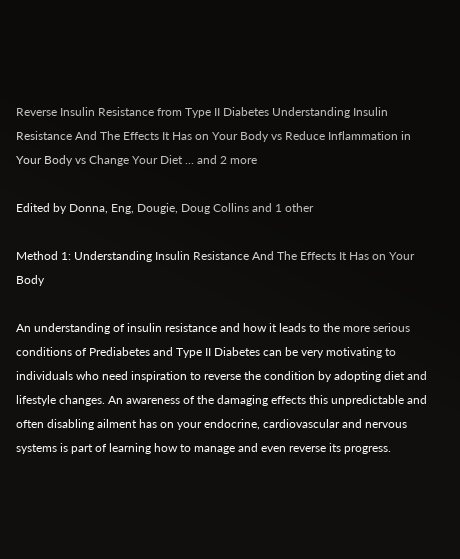Reverse Insulin Resistance from Type II Diabetes Understanding Insulin Resistance And The Effects It Has on Your Body vs Reduce Inflammation in Your Body vs Change Your Diet ... and 2 more

Edited by Donna, Eng, Dougie, Doug Collins and 1 other

Method 1: Understanding Insulin Resistance And The Effects It Has on Your Body

An understanding of insulin resistance and how it leads to the more serious conditions of Prediabetes and Type II Diabetes can be very motivating to individuals who need inspiration to reverse the condition by adopting diet and lifestyle changes. An awareness of the damaging effects this unpredictable and often disabling ailment has on your endocrine, cardiovascular and nervous systems is part of learning how to manage and even reverse its progress.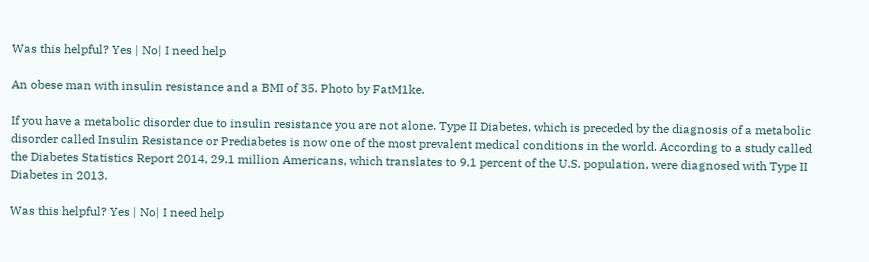Was this helpful? Yes | No| I need help

An obese man with insulin resistance and a BMI of 35. Photo by FatM1ke.

If you have a metabolic disorder due to insulin resistance you are not alone. Type II Diabetes, which is preceded by the diagnosis of a metabolic disorder called Insulin Resistance or Prediabetes is now one of the most prevalent medical conditions in the world. According to a study called the Diabetes Statistics Report 2014, 29.1 million Americans, which translates to 9.1 percent of the U.S. population, were diagnosed with Type II Diabetes in 2013.

Was this helpful? Yes | No| I need help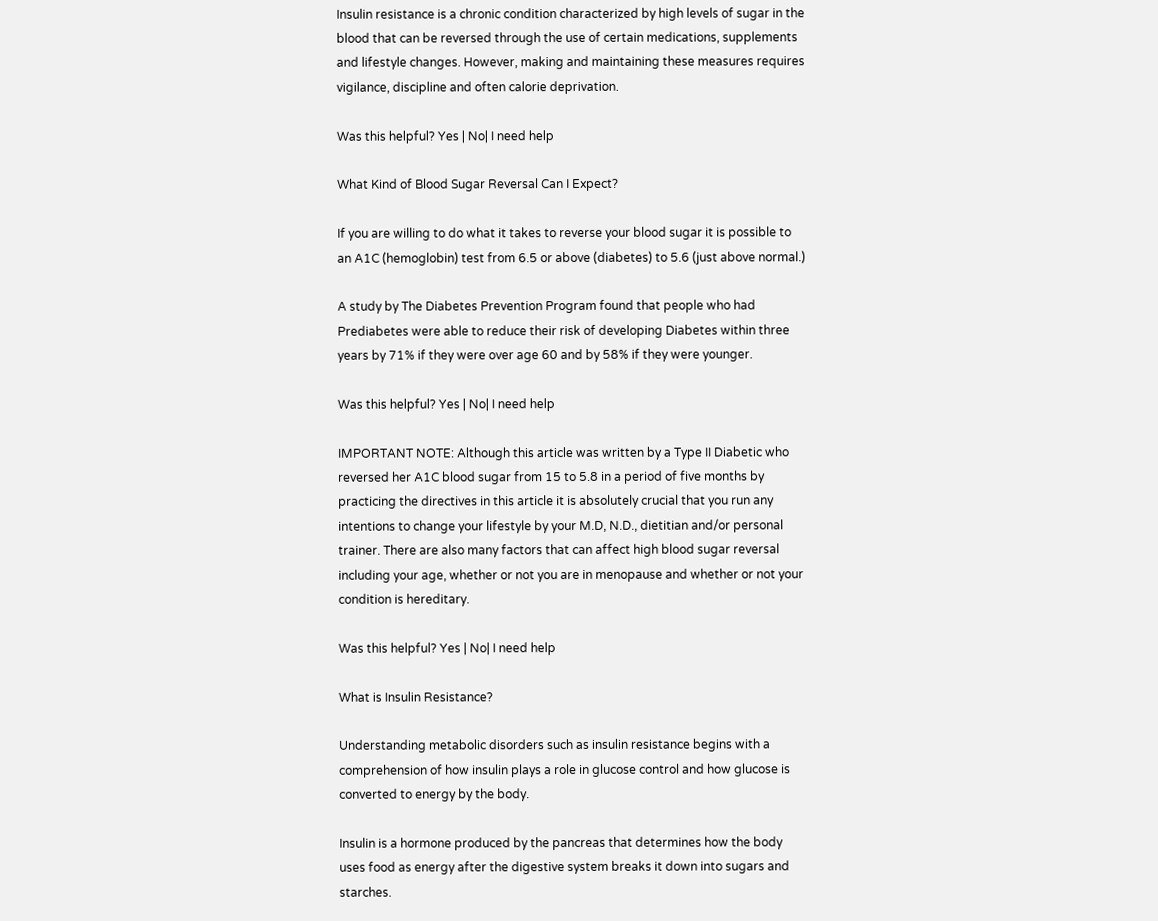Insulin resistance is a chronic condition characterized by high levels of sugar in the blood that can be reversed through the use of certain medications, supplements and lifestyle changes. However, making and maintaining these measures requires vigilance, discipline and often calorie deprivation.

Was this helpful? Yes | No| I need help

What Kind of Blood Sugar Reversal Can I Expect?

If you are willing to do what it takes to reverse your blood sugar it is possible to an A1C (hemoglobin) test from 6.5 or above (diabetes) to 5.6 (just above normal.)

A study by The Diabetes Prevention Program found that people who had Prediabetes were able to reduce their risk of developing Diabetes within three years by 71% if they were over age 60 and by 58% if they were younger.

Was this helpful? Yes | No| I need help

IMPORTANT NOTE: Although this article was written by a Type II Diabetic who reversed her A1C blood sugar from 15 to 5.8 in a period of five months by practicing the directives in this article it is absolutely crucial that you run any intentions to change your lifestyle by your M.D, N.D., dietitian and/or personal trainer. There are also many factors that can affect high blood sugar reversal including your age, whether or not you are in menopause and whether or not your condition is hereditary.

Was this helpful? Yes | No| I need help

What is Insulin Resistance?

Understanding metabolic disorders such as insulin resistance begins with a comprehension of how insulin plays a role in glucose control and how glucose is converted to energy by the body.

Insulin is a hormone produced by the pancreas that determines how the body uses food as energy after the digestive system breaks it down into sugars and starches.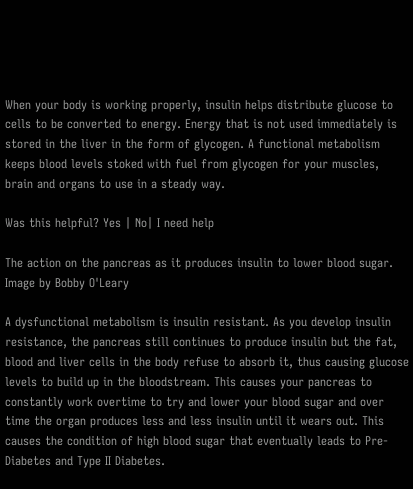When your body is working properly, insulin helps distribute glucose to cells to be converted to energy. Energy that is not used immediately is stored in the liver in the form of glycogen. A functional metabolism keeps blood levels stoked with fuel from glycogen for your muscles, brain and organs to use in a steady way.

Was this helpful? Yes | No| I need help

The action on the pancreas as it produces insulin to lower blood sugar. Image by Bobby O'Leary

A dysfunctional metabolism is insulin resistant. As you develop insulin resistance, the pancreas still continues to produce insulin but the fat, blood and liver cells in the body refuse to absorb it, thus causing glucose levels to build up in the bloodstream. This causes your pancreas to constantly work overtime to try and lower your blood sugar and over time the organ produces less and less insulin until it wears out. This causes the condition of high blood sugar that eventually leads to Pre-Diabetes and Type II Diabetes.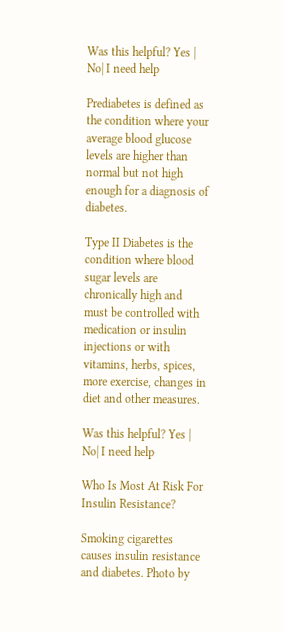Was this helpful? Yes | No| I need help

Prediabetes is defined as the condition where your average blood glucose levels are higher than normal but not high enough for a diagnosis of diabetes.

Type II Diabetes is the condition where blood sugar levels are chronically high and must be controlled with medication or insulin injections or with vitamins, herbs, spices, more exercise, changes in diet and other measures.

Was this helpful? Yes | No| I need help

Who Is Most At Risk For Insulin Resistance?

Smoking cigarettes causes insulin resistance and diabetes. Photo by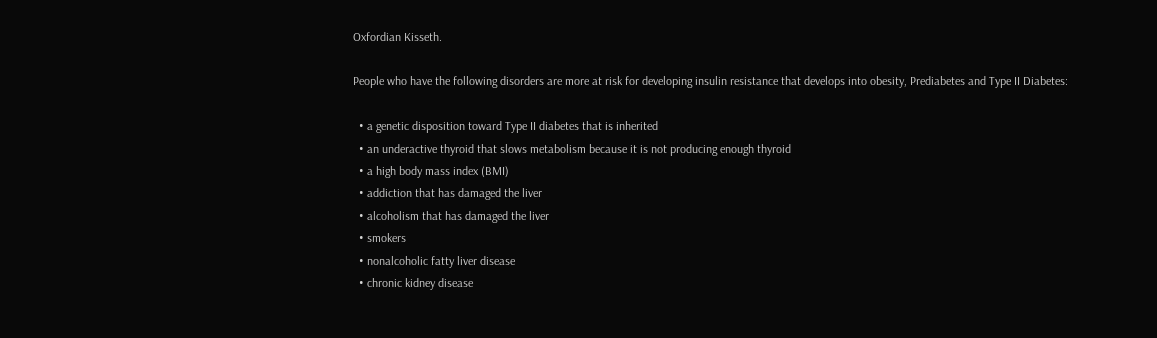Oxfordian Kisseth.

People who have the following disorders are more at risk for developing insulin resistance that develops into obesity, Prediabetes and Type II Diabetes:

  • a genetic disposition toward Type II diabetes that is inherited
  • an underactive thyroid that slows metabolism because it is not producing enough thyroid
  • a high body mass index (BMI)
  • addiction that has damaged the liver
  • alcoholism that has damaged the liver
  • smokers
  • nonalcoholic fatty liver disease
  • chronic kidney disease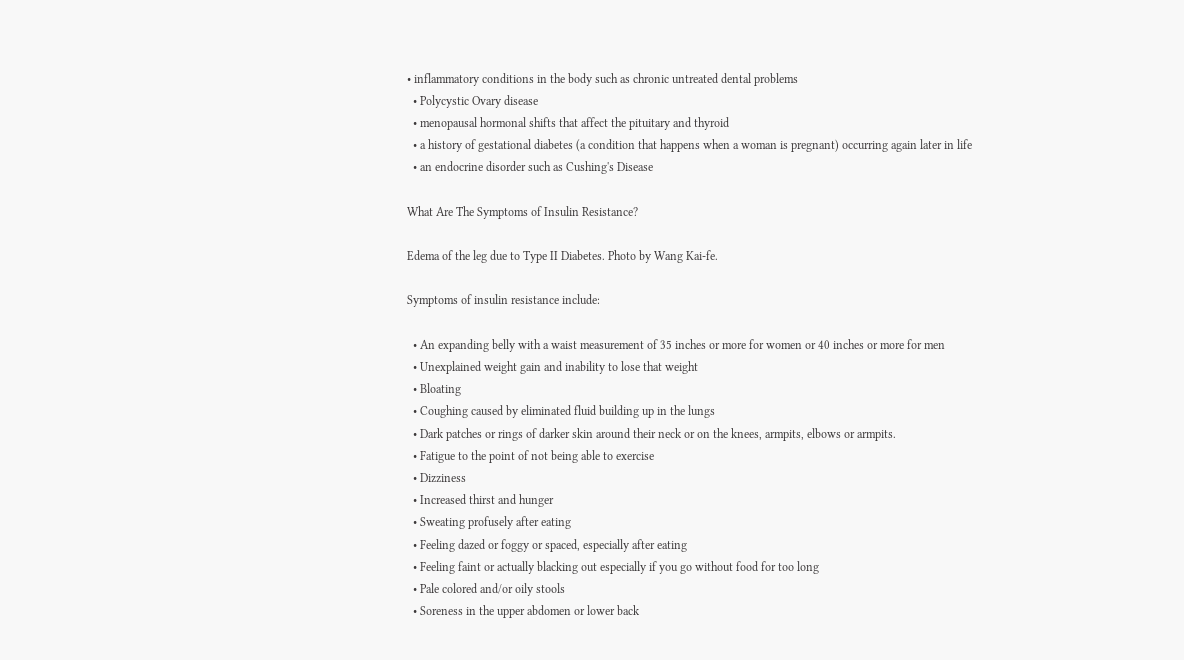• inflammatory conditions in the body such as chronic untreated dental problems
  • Polycystic Ovary disease
  • menopausal hormonal shifts that affect the pituitary and thyroid
  • a history of gestational diabetes (a condition that happens when a woman is pregnant) occurring again later in life
  • an endocrine disorder such as Cushing's Disease

What Are The Symptoms of Insulin Resistance?

Edema of the leg due to Type II Diabetes. Photo by Wang Kai-fe.

Symptoms of insulin resistance include:

  • An expanding belly with a waist measurement of 35 inches or more for women or 40 inches or more for men
  • Unexplained weight gain and inability to lose that weight
  • Bloating
  • Coughing caused by eliminated fluid building up in the lungs
  • Dark patches or rings of darker skin around their neck or on the knees, armpits, elbows or armpits.
  • Fatigue to the point of not being able to exercise
  • Dizziness
  • Increased thirst and hunger
  • Sweating profusely after eating
  • Feeling dazed or foggy or spaced, especially after eating
  • Feeling faint or actually blacking out especially if you go without food for too long
  • Pale colored and/or oily stools
  • Soreness in the upper abdomen or lower back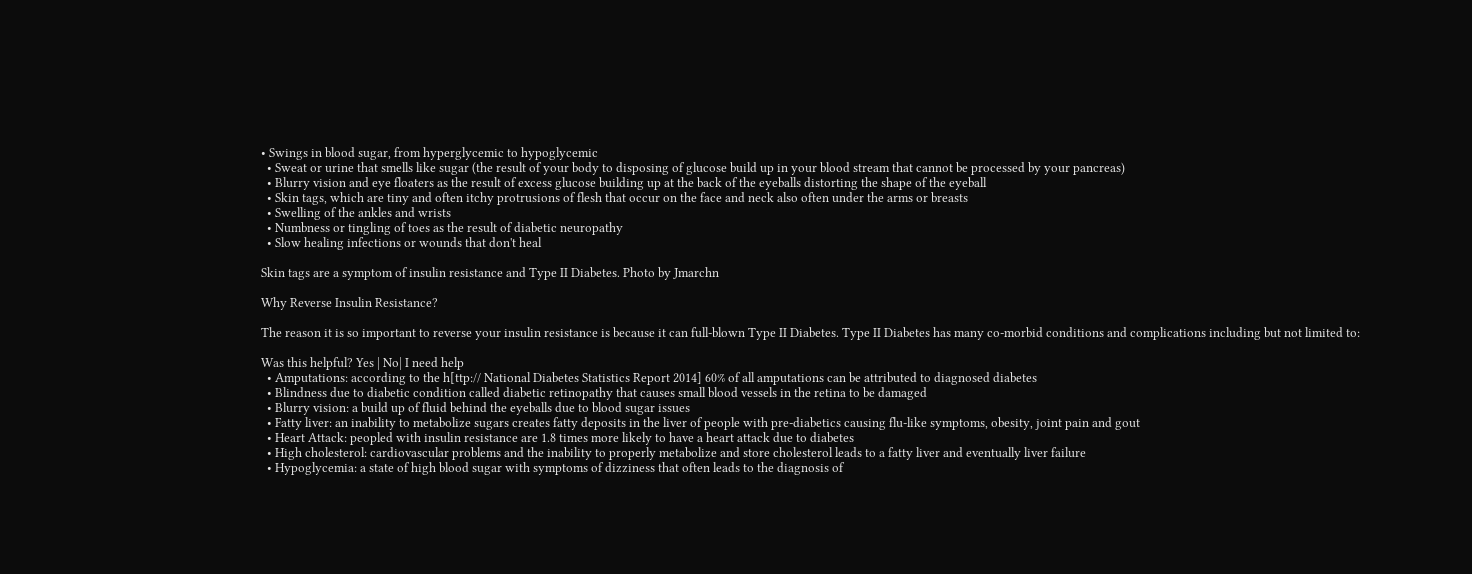• Swings in blood sugar, from hyperglycemic to hypoglycemic
  • Sweat or urine that smells like sugar (the result of your body to disposing of glucose build up in your blood stream that cannot be processed by your pancreas)
  • Blurry vision and eye floaters as the result of excess glucose building up at the back of the eyeballs distorting the shape of the eyeball
  • Skin tags, which are tiny and often itchy protrusions of flesh that occur on the face and neck also often under the arms or breasts
  • Swelling of the ankles and wrists
  • Numbness or tingling of toes as the result of diabetic neuropathy
  • Slow healing infections or wounds that don't heal

Skin tags are a symptom of insulin resistance and Type II Diabetes. Photo by Jmarchn

Why Reverse Insulin Resistance?

The reason it is so important to reverse your insulin resistance is because it can full-blown Type II Diabetes. Type II Diabetes has many co-morbid conditions and complications including but not limited to:

Was this helpful? Yes | No| I need help
  • Amputations: according to the h[ttp:// National Diabetes Statistics Report 2014] 60% of all amputations can be attributed to diagnosed diabetes
  • Blindness due to diabetic condition called diabetic retinopathy that causes small blood vessels in the retina to be damaged
  • Blurry vision: a build up of fluid behind the eyeballs due to blood sugar issues
  • Fatty liver: an inability to metabolize sugars creates fatty deposits in the liver of people with pre-diabetics causing flu-like symptoms, obesity, joint pain and gout
  • Heart Attack: peopled with insulin resistance are 1.8 times more likely to have a heart attack due to diabetes
  • High cholesterol: cardiovascular problems and the inability to properly metabolize and store cholesterol leads to a fatty liver and eventually liver failure
  • Hypoglycemia: a state of high blood sugar with symptoms of dizziness that often leads to the diagnosis of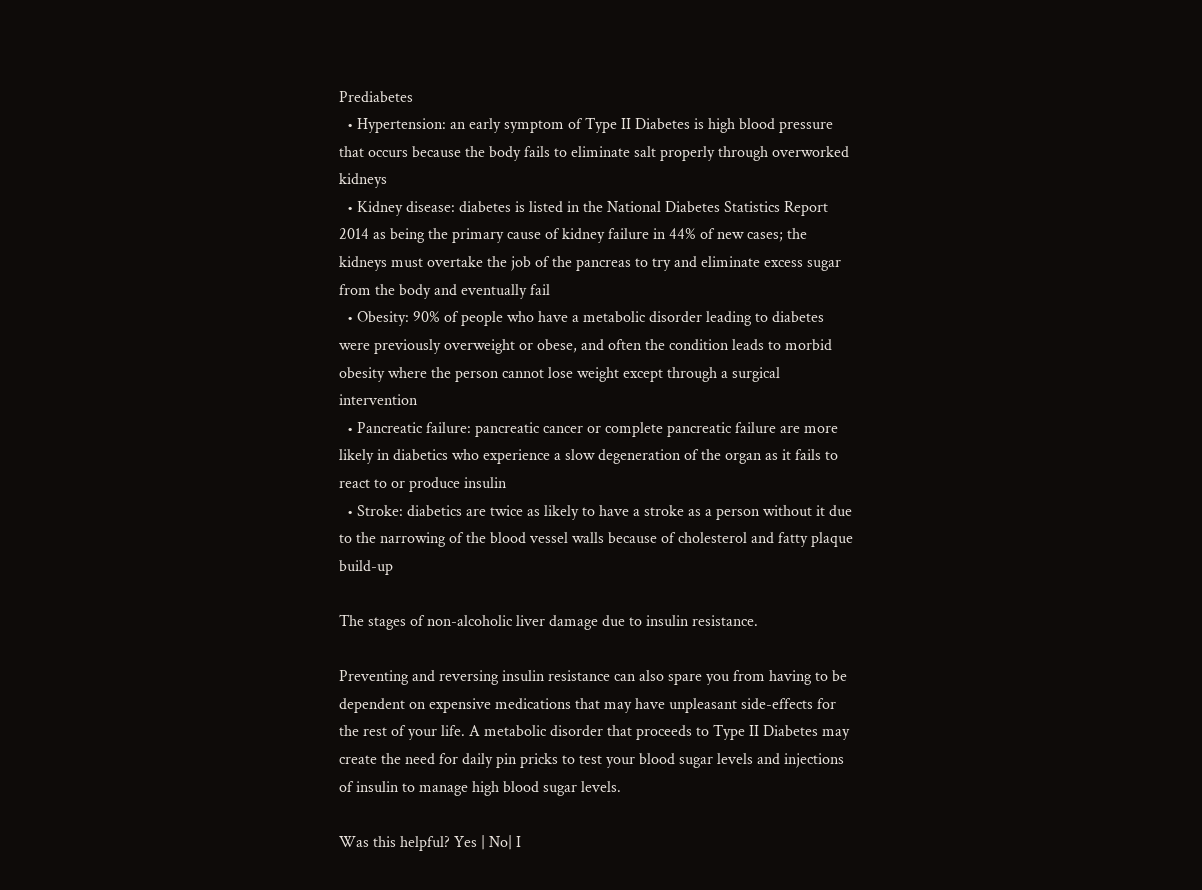Prediabetes
  • Hypertension: an early symptom of Type II Diabetes is high blood pressure that occurs because the body fails to eliminate salt properly through overworked kidneys
  • Kidney disease: diabetes is listed in the National Diabetes Statistics Report 2014 as being the primary cause of kidney failure in 44% of new cases; the kidneys must overtake the job of the pancreas to try and eliminate excess sugar from the body and eventually fail
  • Obesity: 90% of people who have a metabolic disorder leading to diabetes were previously overweight or obese, and often the condition leads to morbid obesity where the person cannot lose weight except through a surgical intervention
  • Pancreatic failure: pancreatic cancer or complete pancreatic failure are more likely in diabetics who experience a slow degeneration of the organ as it fails to react to or produce insulin
  • Stroke: diabetics are twice as likely to have a stroke as a person without it due to the narrowing of the blood vessel walls because of cholesterol and fatty plaque build-up

The stages of non-alcoholic liver damage due to insulin resistance.

Preventing and reversing insulin resistance can also spare you from having to be dependent on expensive medications that may have unpleasant side-effects for the rest of your life. A metabolic disorder that proceeds to Type II Diabetes may create the need for daily pin pricks to test your blood sugar levels and injections of insulin to manage high blood sugar levels.

Was this helpful? Yes | No| I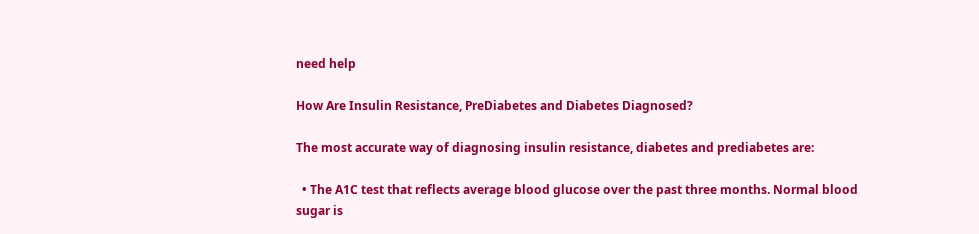need help

How Are Insulin Resistance, PreDiabetes and Diabetes Diagnosed?

The most accurate way of diagnosing insulin resistance, diabetes and prediabetes are:

  • The A1C test that reflects average blood glucose over the past three months. Normal blood sugar is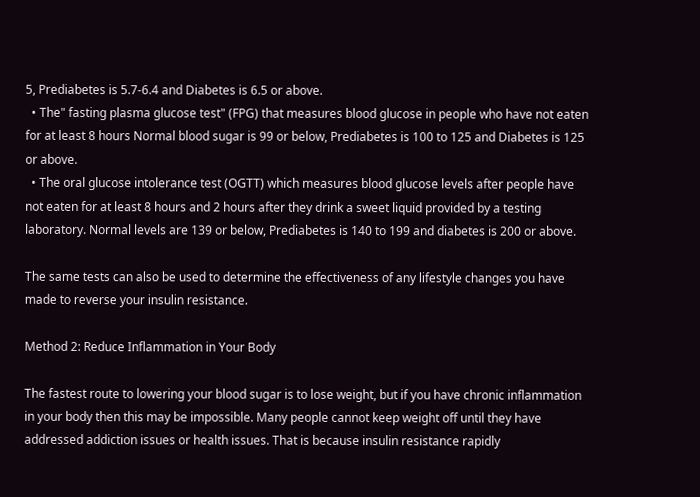5, Prediabetes is 5.7-6.4 and Diabetes is 6.5 or above.
  • The" fasting plasma glucose test" (FPG) that measures blood glucose in people who have not eaten for at least 8 hours Normal blood sugar is 99 or below, Prediabetes is 100 to 125 and Diabetes is 125 or above.
  • The oral glucose intolerance test (OGTT) which measures blood glucose levels after people have not eaten for at least 8 hours and 2 hours after they drink a sweet liquid provided by a testing laboratory. Normal levels are 139 or below, Prediabetes is 140 to 199 and diabetes is 200 or above.

The same tests can also be used to determine the effectiveness of any lifestyle changes you have made to reverse your insulin resistance.

Method 2: Reduce Inflammation in Your Body

The fastest route to lowering your blood sugar is to lose weight, but if you have chronic inflammation in your body then this may be impossible. Many people cannot keep weight off until they have addressed addiction issues or health issues. That is because insulin resistance rapidly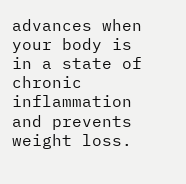advances when your body is in a state of chronic inflammation and prevents weight loss.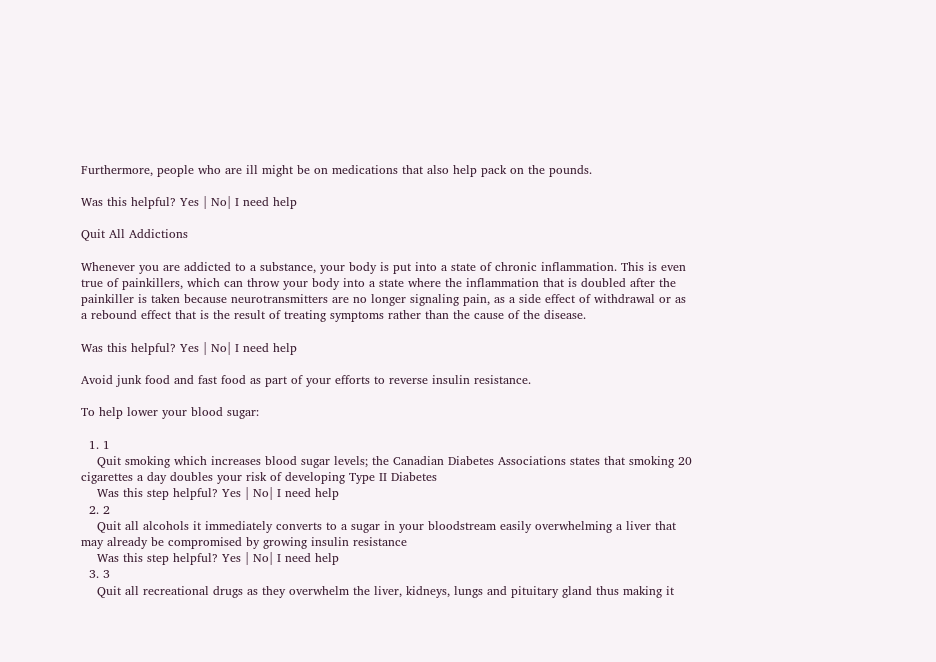Furthermore, people who are ill might be on medications that also help pack on the pounds.

Was this helpful? Yes | No| I need help

Quit All Addictions

Whenever you are addicted to a substance, your body is put into a state of chronic inflammation. This is even true of painkillers, which can throw your body into a state where the inflammation that is doubled after the painkiller is taken because neurotransmitters are no longer signaling pain, as a side effect of withdrawal or as a rebound effect that is the result of treating symptoms rather than the cause of the disease.

Was this helpful? Yes | No| I need help

Avoid junk food and fast food as part of your efforts to reverse insulin resistance.

To help lower your blood sugar:

  1. 1
    Quit smoking which increases blood sugar levels; the Canadian Diabetes Associations states that smoking 20 cigarettes a day doubles your risk of developing Type II Diabetes
    Was this step helpful? Yes | No| I need help
  2. 2
    Quit all alcohols it immediately converts to a sugar in your bloodstream easily overwhelming a liver that may already be compromised by growing insulin resistance
    Was this step helpful? Yes | No| I need help
  3. 3
    Quit all recreational drugs as they overwhelm the liver, kidneys, lungs and pituitary gland thus making it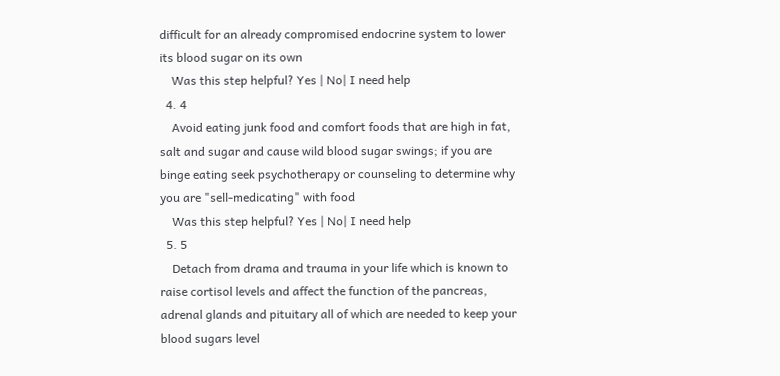difficult for an already compromised endocrine system to lower its blood sugar on its own
    Was this step helpful? Yes | No| I need help
  4. 4
    Avoid eating junk food and comfort foods that are high in fat, salt and sugar and cause wild blood sugar swings; if you are binge eating seek psychotherapy or counseling to determine why you are "sell-medicating" with food
    Was this step helpful? Yes | No| I need help
  5. 5
    Detach from drama and trauma in your life which is known to raise cortisol levels and affect the function of the pancreas, adrenal glands and pituitary all of which are needed to keep your blood sugars level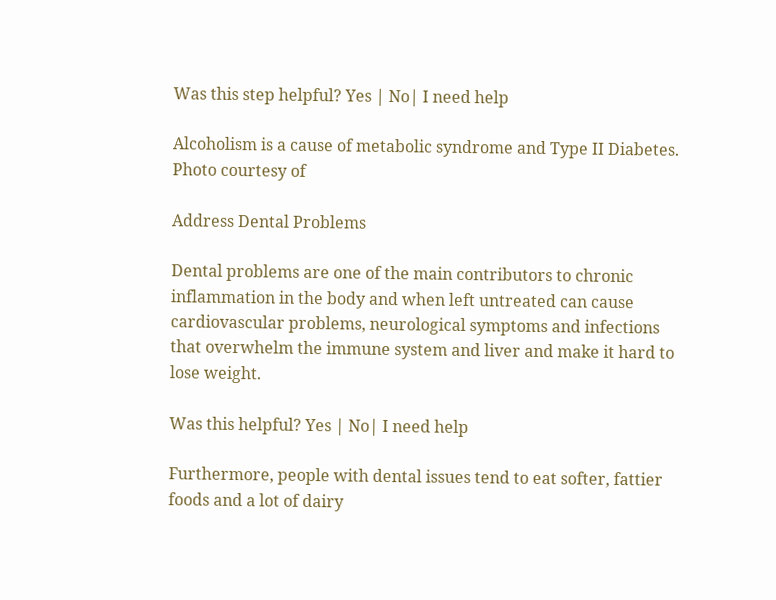Was this step helpful? Yes | No| I need help

Alcoholism is a cause of metabolic syndrome and Type II Diabetes. Photo courtesy of

Address Dental Problems

Dental problems are one of the main contributors to chronic inflammation in the body and when left untreated can cause cardiovascular problems, neurological symptoms and infections that overwhelm the immune system and liver and make it hard to lose weight.

Was this helpful? Yes | No| I need help

Furthermore, people with dental issues tend to eat softer, fattier foods and a lot of dairy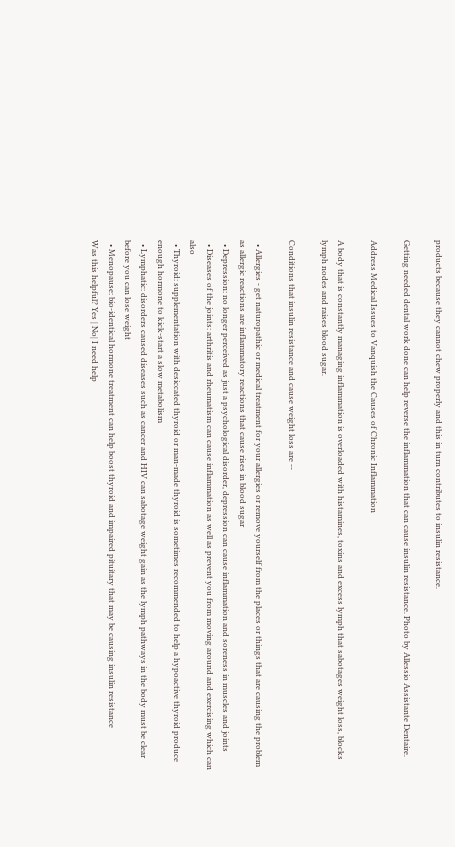products because they cannot chew properly and this in turn contributes to insulin resistance.

Getting needed dental work done can help reverse the inflammation that can cause insulin resistance. Photo by Allessio Assistante Dentaire.

Address Medical Issues to Vanquish the Causes of Chronic Inflammation

A body that is constantly managing inflammation is overloaded with histamines, toxins and excess lymph that sabotages weight loss, blocks lymph nodes and raises blood sugar.

Conditions that insulin resistance and cause weight loss are --

  • Allergies - get naturopathic or medical treatment for your allergies or remove yourself from the places or things that are causing the problem as allergic reactions are inflammatory reactions that cause rises in blood sugar
  • Depression: no longer perceived as just a psychological disorder, depression can cause inflammation and soreness in muscles and joints
  • Diseases of the joints: arthritis and rheumatism can cause inflammation as well as prevent you from moving around and exercising which can also
  • Thyroid: supplementation with desiccated thyroid or man-made thyroid is sometimes recommended to help a hypoactive thyroid produce enough hormone to kick-start a slow metabolism
  • Lymphatic: disorders caused diseases such as cancer and HIV can sabotage weight gain as the lymph pathways in the body must be clear before you can lose weight
  • Menopause: bio-identical hormone treatment can help boost thyroid and impaired pituitary that may be causing insulin resistance
Was this helpful? Yes | No| I need help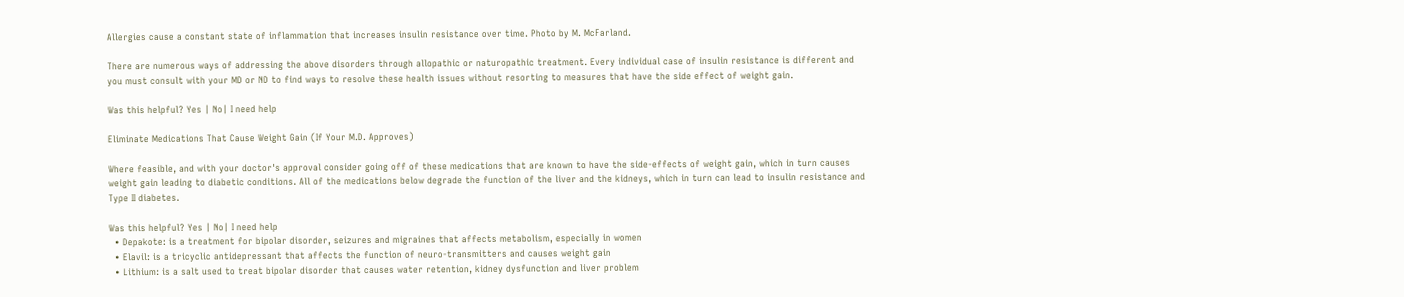Allergies cause a constant state of inflammation that increases insulin resistance over time. Photo by M. McFarland.

There are numerous ways of addressing the above disorders through allopathic or naturopathic treatment. Every individual case of insulin resistance is different and you must consult with your MD or ND to find ways to resolve these health issues without resorting to measures that have the side effect of weight gain.

Was this helpful? Yes | No| I need help

Eliminate Medications That Cause Weight Gain (If Your M.D. Approves)

Where feasible, and with your doctor's approval consider going off of these medications that are known to have the side-effects of weight gain, which in turn causes weight gain leading to diabetic conditions. All of the medications below degrade the function of the liver and the kidneys, which in turn can lead to insulin resistance and Type II diabetes.

Was this helpful? Yes | No| I need help
  • Depakote: is a treatment for bipolar disorder, seizures and migraines that affects metabolism, especially in women
  • Elavil: is a tricyclic antidepressant that affects the function of neuro-transmitters and causes weight gain
  • Lithium: is a salt used to treat bipolar disorder that causes water retention, kidney dysfunction and liver problem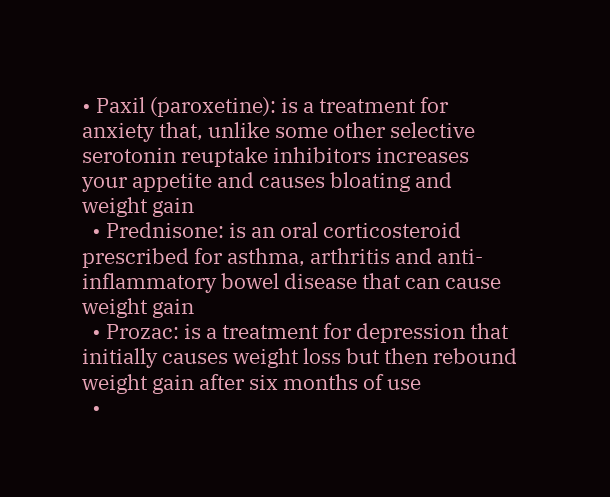• Paxil (paroxetine): is a treatment for anxiety that, unlike some other selective serotonin reuptake inhibitors increases your appetite and causes bloating and weight gain
  • Prednisone: is an oral corticosteroid prescribed for asthma, arthritis and anti-inflammatory bowel disease that can cause weight gain
  • Prozac: is a treatment for depression that initially causes weight loss but then rebound weight gain after six months of use
  •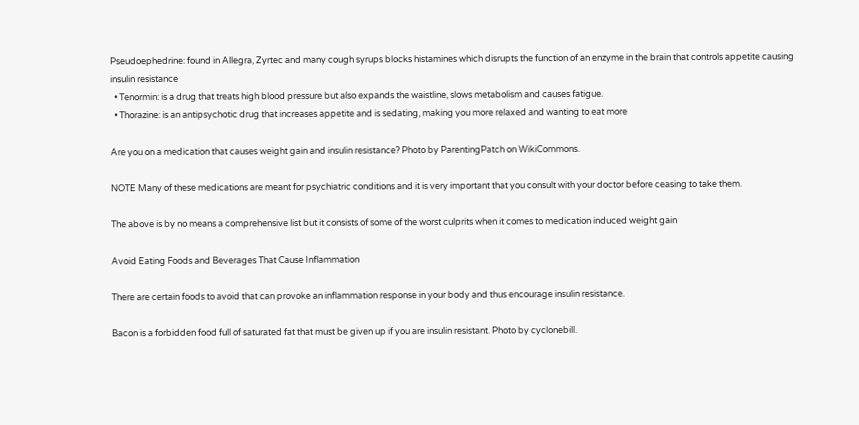Pseudoephedrine: found in Allegra, Zyrtec and many cough syrups blocks histamines which disrupts the function of an enzyme in the brain that controls appetite causing insulin resistance
  • Tenormin: is a drug that treats high blood pressure but also expands the waistline, slows metabolism and causes fatigue.
  • Thorazine: is an antipsychotic drug that increases appetite and is sedating, making you more relaxed and wanting to eat more

Are you on a medication that causes weight gain and insulin resistance? Photo by ParentingPatch on WikiCommons.

NOTE Many of these medications are meant for psychiatric conditions and it is very important that you consult with your doctor before ceasing to take them.

The above is by no means a comprehensive list but it consists of some of the worst culprits when it comes to medication induced weight gain

Avoid Eating Foods and Beverages That Cause Inflammation

There are certain foods to avoid that can provoke an inflammation response in your body and thus encourage insulin resistance.

Bacon is a forbidden food full of saturated fat that must be given up if you are insulin resistant. Photo by cyclonebill.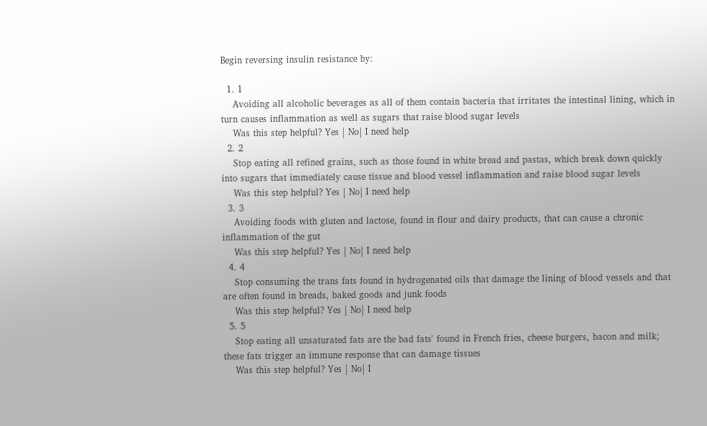Begin reversing insulin resistance by:

  1. 1
    Avoiding all alcoholic beverages as all of them contain bacteria that irritates the intestinal lining, which in turn causes inflammation as well as sugars that raise blood sugar levels
    Was this step helpful? Yes | No| I need help
  2. 2
    Stop eating all refined grains, such as those found in white bread and pastas, which break down quickly into sugars that immediately cause tissue and blood vessel inflammation and raise blood sugar levels
    Was this step helpful? Yes | No| I need help
  3. 3
    Avoiding foods with gluten and lactose, found in flour and dairy products, that can cause a chronic inflammation of the gut
    Was this step helpful? Yes | No| I need help
  4. 4
    Stop consuming the trans fats found in hydrogenated oils that damage the lining of blood vessels and that are often found in breads, baked goods and junk foods
    Was this step helpful? Yes | No| I need help
  5. 5
    Stop eating all unsaturated fats are the bad fats' found in French fries, cheese burgers, bacon and milk; these fats trigger an immune response that can damage tissues
    Was this step helpful? Yes | No| I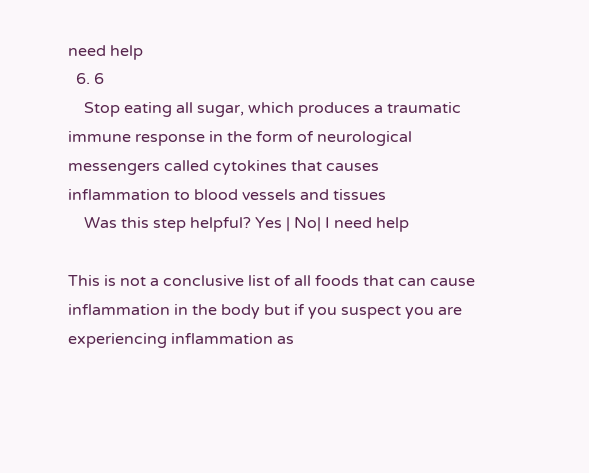need help
  6. 6
    Stop eating all sugar, which produces a traumatic immune response in the form of neurological messengers called cytokines that causes inflammation to blood vessels and tissues
    Was this step helpful? Yes | No| I need help

This is not a conclusive list of all foods that can cause inflammation in the body but if you suspect you are experiencing inflammation as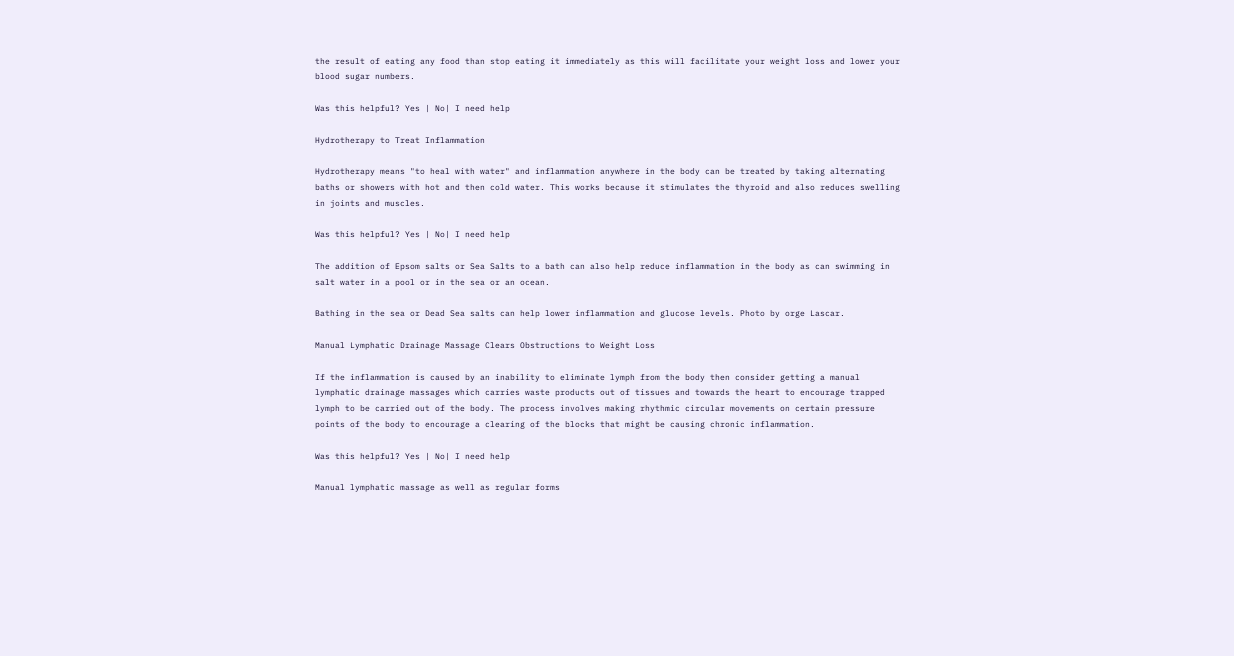the result of eating any food than stop eating it immediately as this will facilitate your weight loss and lower your blood sugar numbers.

Was this helpful? Yes | No| I need help

Hydrotherapy to Treat Inflammation

Hydrotherapy means "to heal with water" and inflammation anywhere in the body can be treated by taking alternating baths or showers with hot and then cold water. This works because it stimulates the thyroid and also reduces swelling in joints and muscles.

Was this helpful? Yes | No| I need help

The addition of Epsom salts or Sea Salts to a bath can also help reduce inflammation in the body as can swimming in salt water in a pool or in the sea or an ocean.

Bathing in the sea or Dead Sea salts can help lower inflammation and glucose levels. Photo by orge Lascar.

Manual Lymphatic Drainage Massage Clears Obstructions to Weight Loss

If the inflammation is caused by an inability to eliminate lymph from the body then consider getting a manual lymphatic drainage massages which carries waste products out of tissues and towards the heart to encourage trapped lymph to be carried out of the body. The process involves making rhythmic circular movements on certain pressure points of the body to encourage a clearing of the blocks that might be causing chronic inflammation.

Was this helpful? Yes | No| I need help

Manual lymphatic massage as well as regular forms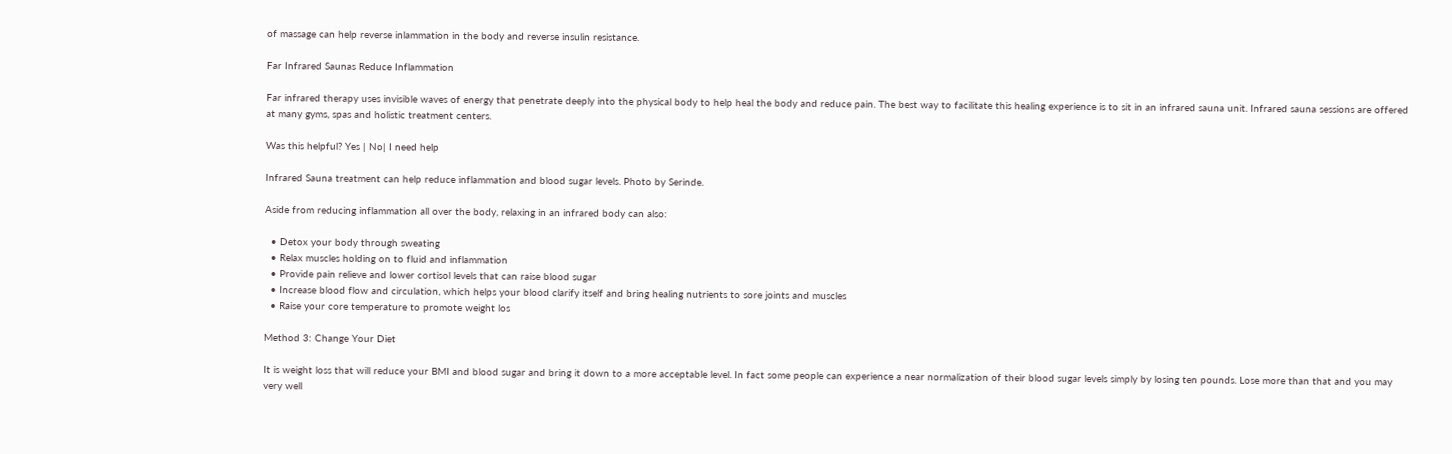of massage can help reverse inlammation in the body and reverse insulin resistance.

Far Infrared Saunas Reduce Inflammation

Far infrared therapy uses invisible waves of energy that penetrate deeply into the physical body to help heal the body and reduce pain. The best way to facilitate this healing experience is to sit in an infrared sauna unit. Infrared sauna sessions are offered at many gyms, spas and holistic treatment centers.

Was this helpful? Yes | No| I need help

Infrared Sauna treatment can help reduce inflammation and blood sugar levels. Photo by Serinde.

Aside from reducing inflammation all over the body, relaxing in an infrared body can also:

  • Detox your body through sweating
  • Relax muscles holding on to fluid and inflammation
  • Provide pain relieve and lower cortisol levels that can raise blood sugar
  • Increase blood flow and circulation, which helps your blood clarify itself and bring healing nutrients to sore joints and muscles
  • Raise your core temperature to promote weight los

Method 3: Change Your Diet

It is weight loss that will reduce your BMI and blood sugar and bring it down to a more acceptable level. In fact some people can experience a near normalization of their blood sugar levels simply by losing ten pounds. Lose more than that and you may very well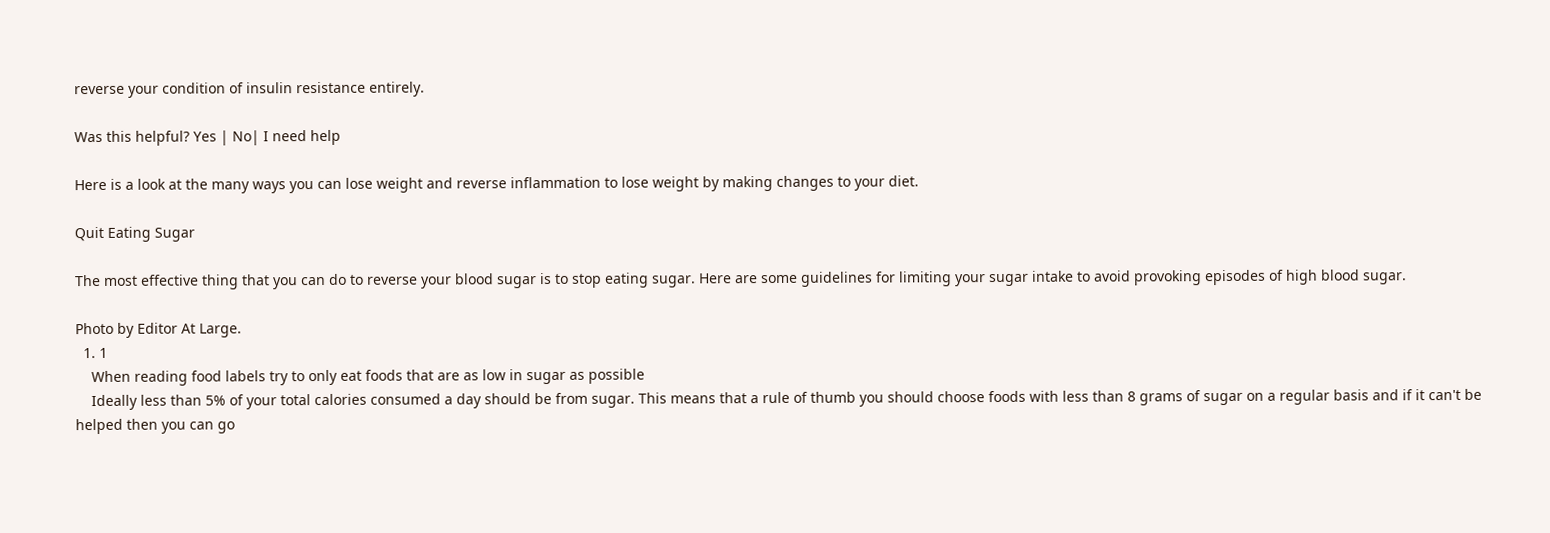reverse your condition of insulin resistance entirely.

Was this helpful? Yes | No| I need help

Here is a look at the many ways you can lose weight and reverse inflammation to lose weight by making changes to your diet.

Quit Eating Sugar

The most effective thing that you can do to reverse your blood sugar is to stop eating sugar. Here are some guidelines for limiting your sugar intake to avoid provoking episodes of high blood sugar.

Photo by Editor At Large.
  1. 1
    When reading food labels try to only eat foods that are as low in sugar as possible
    Ideally less than 5% of your total calories consumed a day should be from sugar. This means that a rule of thumb you should choose foods with less than 8 grams of sugar on a regular basis and if it can't be helped then you can go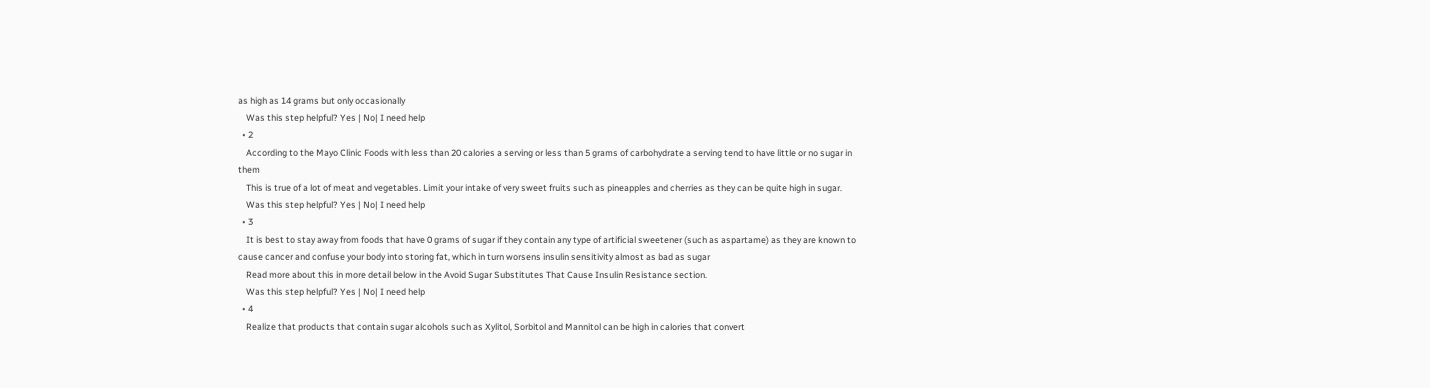as high as 14 grams but only occasionally
    Was this step helpful? Yes | No| I need help
  • 2
    According to the Mayo Clinic Foods with less than 20 calories a serving or less than 5 grams of carbohydrate a serving tend to have little or no sugar in them
    This is true of a lot of meat and vegetables. Limit your intake of very sweet fruits such as pineapples and cherries as they can be quite high in sugar.
    Was this step helpful? Yes | No| I need help
  • 3
    It is best to stay away from foods that have 0 grams of sugar if they contain any type of artificial sweetener (such as aspartame) as they are known to cause cancer and confuse your body into storing fat, which in turn worsens insulin sensitivity almost as bad as sugar
    Read more about this in more detail below in the Avoid Sugar Substitutes That Cause Insulin Resistance section.
    Was this step helpful? Yes | No| I need help
  • 4
    Realize that products that contain sugar alcohols such as Xylitol, Sorbitol and Mannitol can be high in calories that convert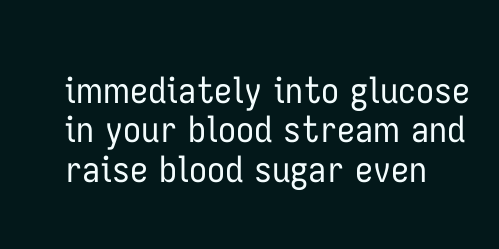immediately into glucose in your blood stream and raise blood sugar even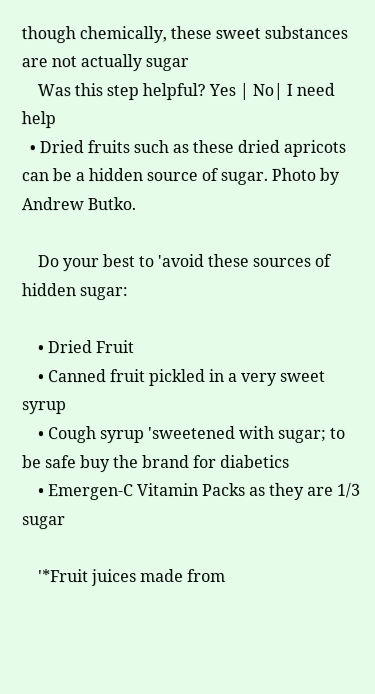though chemically, these sweet substances are not actually sugar
    Was this step helpful? Yes | No| I need help
  • Dried fruits such as these dried apricots can be a hidden source of sugar. Photo by Andrew Butko.

    Do your best to 'avoid these sources of hidden sugar:

    • Dried Fruit
    • Canned fruit pickled in a very sweet syrup
    • Cough syrup 'sweetened with sugar; to be safe buy the brand for diabetics
    • Emergen-C Vitamin Packs as they are 1/3 sugar

    '*Fruit juices made from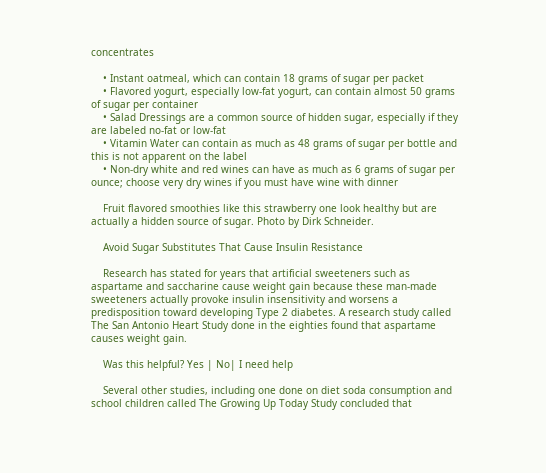concentrates

    • Instant oatmeal, which can contain 18 grams of sugar per packet
    • Flavored yogurt, especially low-fat yogurt, can contain almost 50 grams of sugar per container
    • Salad Dressings are a common source of hidden sugar, especially if they are labeled no-fat or low-fat
    • Vitamin Water can contain as much as 48 grams of sugar per bottle and this is not apparent on the label
    • Non-dry white and red wines can have as much as 6 grams of sugar per ounce; choose very dry wines if you must have wine with dinner

    Fruit flavored smoothies like this strawberry one look healthy but are actually a hidden source of sugar. Photo by Dirk Schneider.

    Avoid Sugar Substitutes That Cause Insulin Resistance

    Research has stated for years that artificial sweeteners such as aspartame and saccharine cause weight gain because these man-made sweeteners actually provoke insulin insensitivity and worsens a predisposition toward developing Type 2 diabetes. A research study called The San Antonio Heart Study done in the eighties found that aspartame causes weight gain.

    Was this helpful? Yes | No| I need help

    Several other studies, including one done on diet soda consumption and school children called The Growing Up Today Study concluded that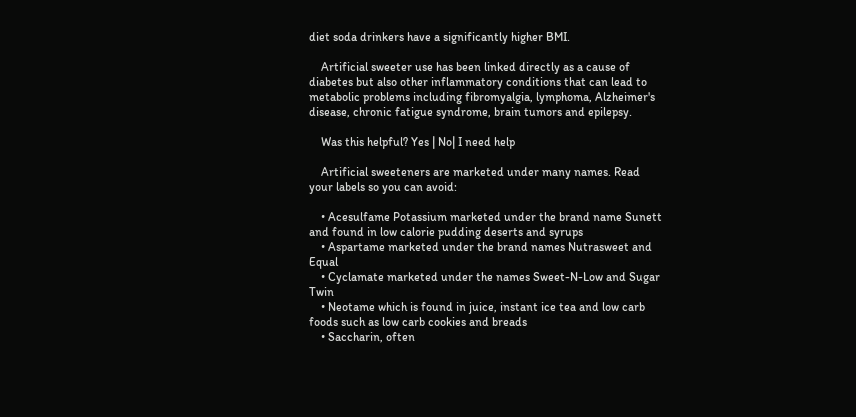diet soda drinkers have a significantly higher BMI.

    Artificial sweeter use has been linked directly as a cause of diabetes but also other inflammatory conditions that can lead to metabolic problems including fibromyalgia, lymphoma, Alzheimer's disease, chronic fatigue syndrome, brain tumors and epilepsy.

    Was this helpful? Yes | No| I need help

    Artificial sweeteners are marketed under many names. Read your labels so you can avoid:

    • Acesulfame Potassium marketed under the brand name Sunett and found in low calorie pudding deserts and syrups
    • Aspartame marketed under the brand names Nutrasweet and Equal
    • Cyclamate marketed under the names Sweet-N-Low and Sugar Twin
    • Neotame which is found in juice, instant ice tea and low carb foods such as low carb cookies and breads
    • Saccharin, often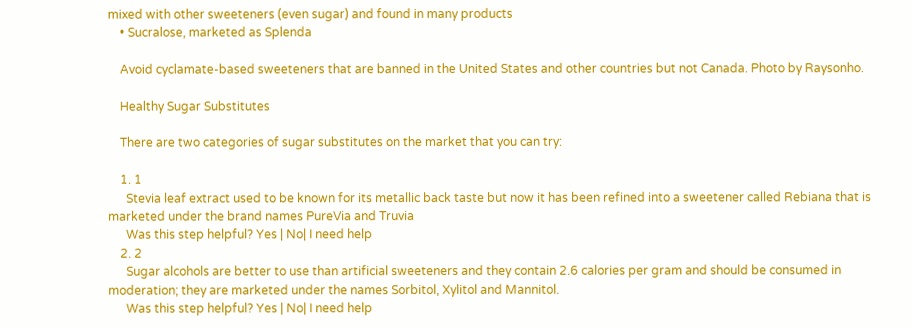mixed with other sweeteners (even sugar) and found in many products
    • Sucralose, marketed as Splenda

    Avoid cyclamate-based sweeteners that are banned in the United States and other countries but not Canada. Photo by Raysonho.

    Healthy Sugar Substitutes

    There are two categories of sugar substitutes on the market that you can try:

    1. 1
      Stevia leaf extract used to be known for its metallic back taste but now it has been refined into a sweetener called Rebiana that is marketed under the brand names PureVia and Truvia
      Was this step helpful? Yes | No| I need help
    2. 2
      Sugar alcohols are better to use than artificial sweeteners and they contain 2.6 calories per gram and should be consumed in moderation; they are marketed under the names Sorbitol, Xylitol and Mannitol.
      Was this step helpful? Yes | No| I need help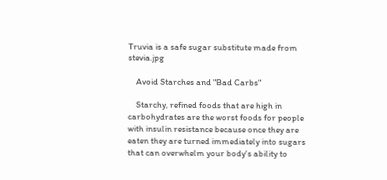Truvia is a safe sugar substitute made from stevia.jpg

    Avoid Starches and "Bad Carbs"

    Starchy, refined foods that are high in carbohydrates are the worst foods for people with insulin resistance because once they are eaten they are turned immediately into sugars that can overwhelm your body's ability to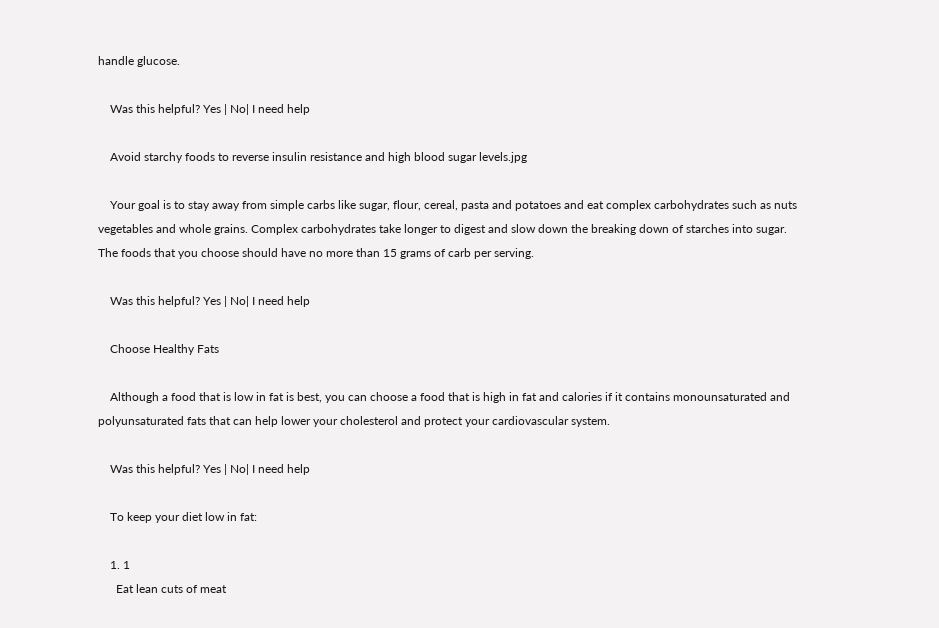handle glucose.

    Was this helpful? Yes | No| I need help

    Avoid starchy foods to reverse insulin resistance and high blood sugar levels.jpg

    Your goal is to stay away from simple carbs like sugar, flour, cereal, pasta and potatoes and eat complex carbohydrates such as nuts vegetables and whole grains. Complex carbohydrates take longer to digest and slow down the breaking down of starches into sugar. The foods that you choose should have no more than 15 grams of carb per serving.

    Was this helpful? Yes | No| I need help

    Choose Healthy Fats

    Although a food that is low in fat is best, you can choose a food that is high in fat and calories if it contains monounsaturated and polyunsaturated fats that can help lower your cholesterol and protect your cardiovascular system.

    Was this helpful? Yes | No| I need help

    To keep your diet low in fat:

    1. 1
      Eat lean cuts of meat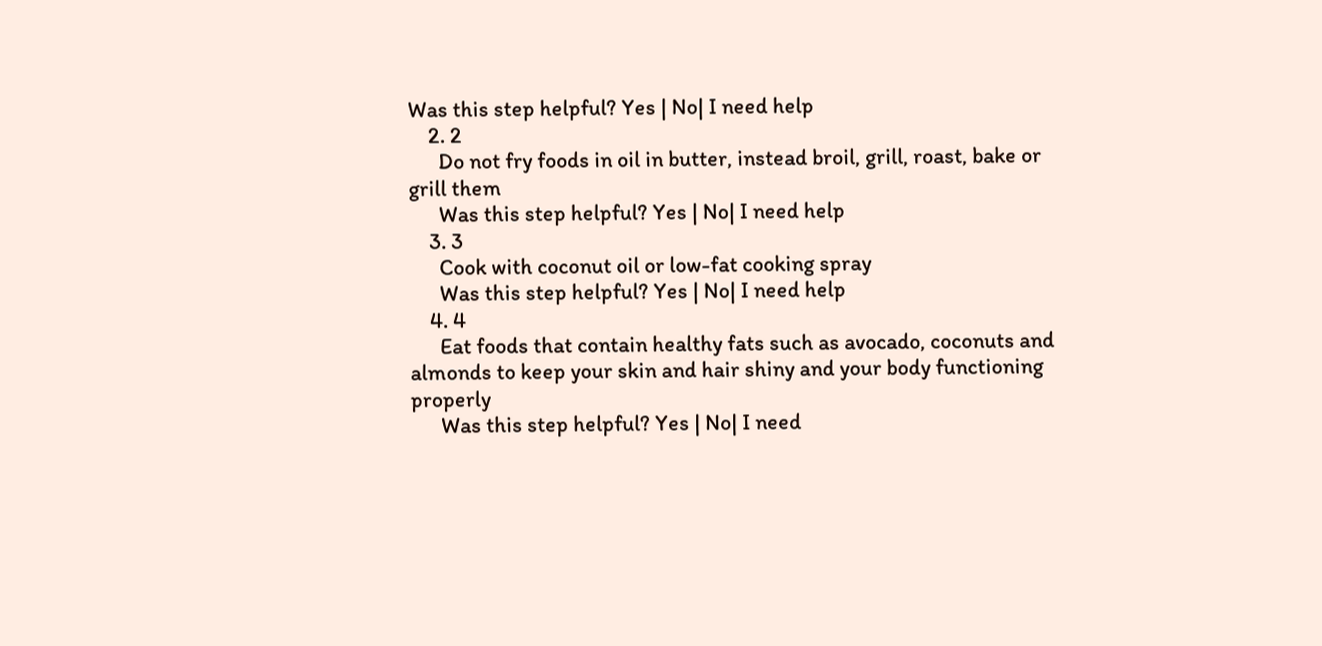Was this step helpful? Yes | No| I need help
    2. 2
      Do not fry foods in oil in butter, instead broil, grill, roast, bake or grill them
      Was this step helpful? Yes | No| I need help
    3. 3
      Cook with coconut oil or low-fat cooking spray
      Was this step helpful? Yes | No| I need help
    4. 4
      Eat foods that contain healthy fats such as avocado, coconuts and almonds to keep your skin and hair shiny and your body functioning properly
      Was this step helpful? Yes | No| I need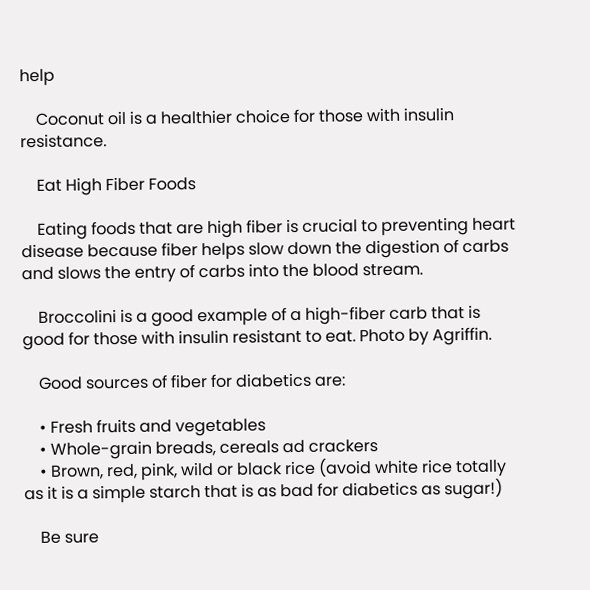help

    Coconut oil is a healthier choice for those with insulin resistance.

    Eat High Fiber Foods

    Eating foods that are high fiber is crucial to preventing heart disease because fiber helps slow down the digestion of carbs and slows the entry of carbs into the blood stream.

    Broccolini is a good example of a high-fiber carb that is good for those with insulin resistant to eat. Photo by Agriffin.

    Good sources of fiber for diabetics are:

    • Fresh fruits and vegetables
    • Whole-grain breads, cereals ad crackers
    • Brown, red, pink, wild or black rice (avoid white rice totally as it is a simple starch that is as bad for diabetics as sugar!)

    Be sure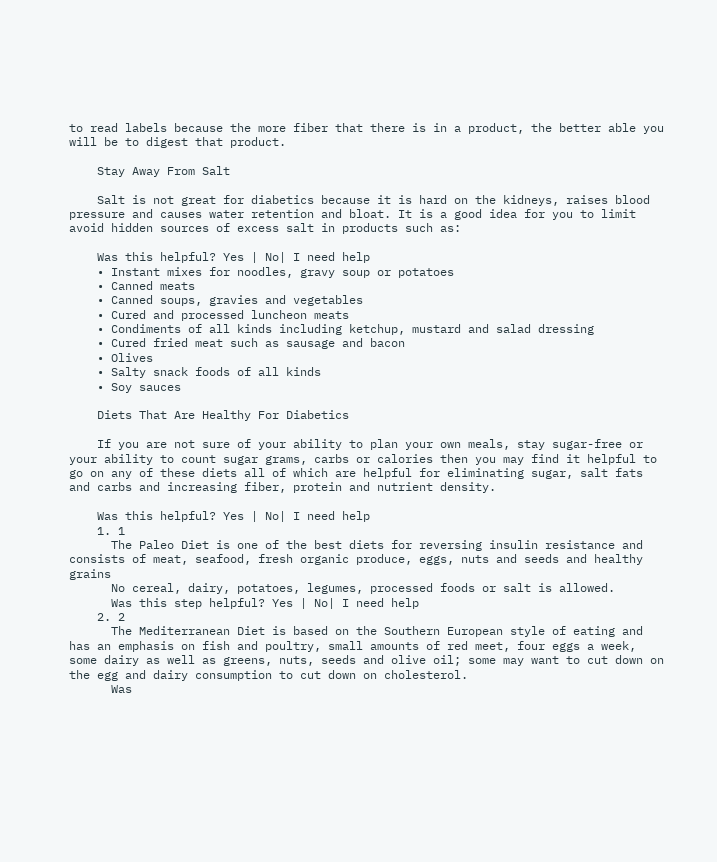to read labels because the more fiber that there is in a product, the better able you will be to digest that product.

    Stay Away From Salt

    Salt is not great for diabetics because it is hard on the kidneys, raises blood pressure and causes water retention and bloat. It is a good idea for you to limit avoid hidden sources of excess salt in products such as:

    Was this helpful? Yes | No| I need help
    • Instant mixes for noodles, gravy soup or potatoes
    • Canned meats
    • Canned soups, gravies and vegetables
    • Cured and processed luncheon meats
    • Condiments of all kinds including ketchup, mustard and salad dressing
    • Cured fried meat such as sausage and bacon
    • Olives
    • Salty snack foods of all kinds
    • Soy sauces

    Diets That Are Healthy For Diabetics

    If you are not sure of your ability to plan your own meals, stay sugar-free or your ability to count sugar grams, carbs or calories then you may find it helpful to go on any of these diets all of which are helpful for eliminating sugar, salt fats and carbs and increasing fiber, protein and nutrient density.

    Was this helpful? Yes | No| I need help
    1. 1
      The Paleo Diet is one of the best diets for reversing insulin resistance and consists of meat, seafood, fresh organic produce, eggs, nuts and seeds and healthy grains
      No cereal, dairy, potatoes, legumes, processed foods or salt is allowed.
      Was this step helpful? Yes | No| I need help
    2. 2
      The Mediterranean Diet is based on the Southern European style of eating and has an emphasis on fish and poultry, small amounts of red meet, four eggs a week, some dairy as well as greens, nuts, seeds and olive oil; some may want to cut down on the egg and dairy consumption to cut down on cholesterol.
      Was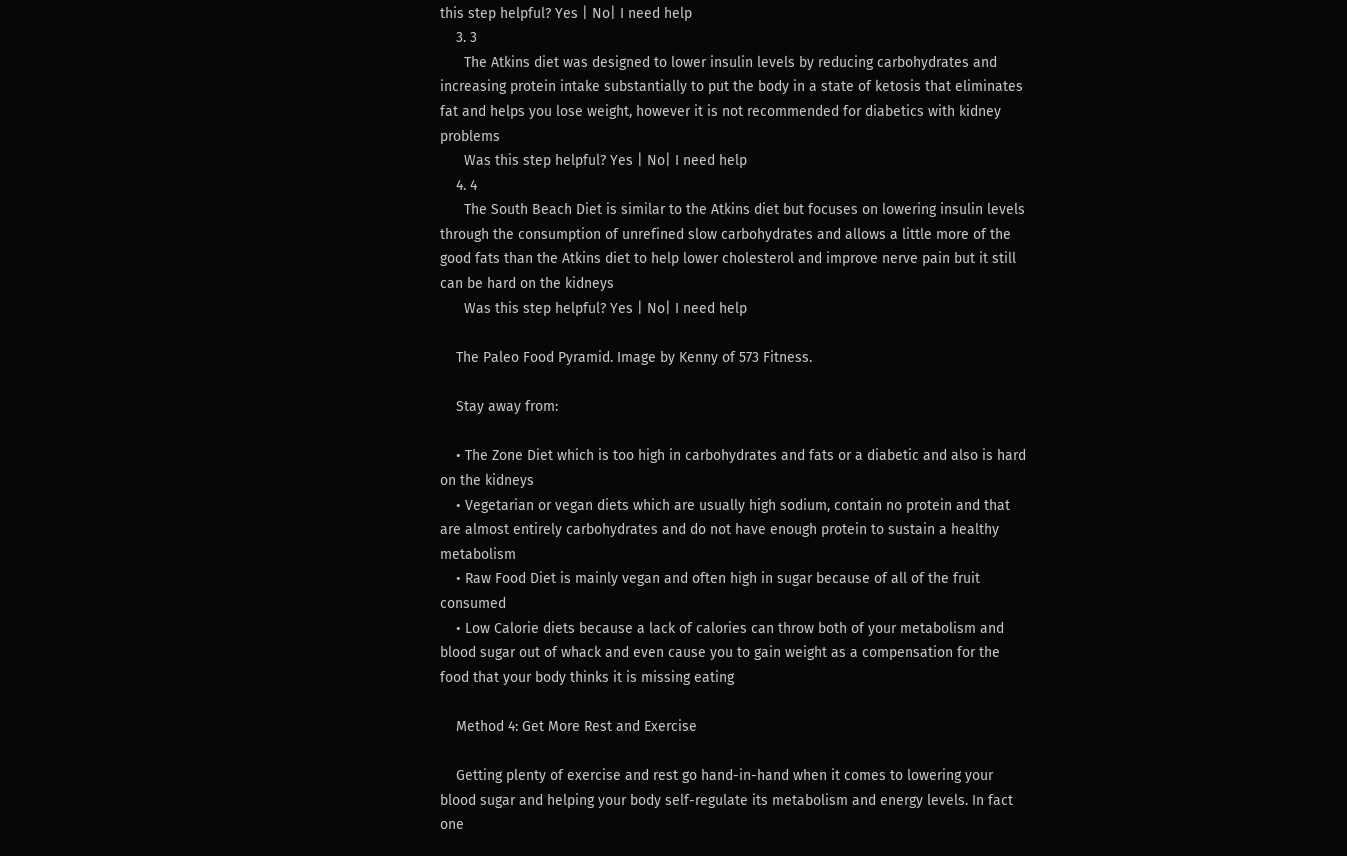this step helpful? Yes | No| I need help
    3. 3
      The Atkins diet was designed to lower insulin levels by reducing carbohydrates and increasing protein intake substantially to put the body in a state of ketosis that eliminates fat and helps you lose weight, however it is not recommended for diabetics with kidney problems
      Was this step helpful? Yes | No| I need help
    4. 4
      The South Beach Diet is similar to the Atkins diet but focuses on lowering insulin levels through the consumption of unrefined slow carbohydrates and allows a little more of the good fats than the Atkins diet to help lower cholesterol and improve nerve pain but it still can be hard on the kidneys
      Was this step helpful? Yes | No| I need help

    The Paleo Food Pyramid. Image by Kenny of 573 Fitness.

    Stay away from:

    • The Zone Diet which is too high in carbohydrates and fats or a diabetic and also is hard on the kidneys
    • Vegetarian or vegan diets which are usually high sodium, contain no protein and that are almost entirely carbohydrates and do not have enough protein to sustain a healthy metabolism
    • Raw Food Diet is mainly vegan and often high in sugar because of all of the fruit consumed
    • Low Calorie diets because a lack of calories can throw both of your metabolism and blood sugar out of whack and even cause you to gain weight as a compensation for the food that your body thinks it is missing eating

    Method 4: Get More Rest and Exercise

    Getting plenty of exercise and rest go hand-in-hand when it comes to lowering your blood sugar and helping your body self-regulate its metabolism and energy levels. In fact one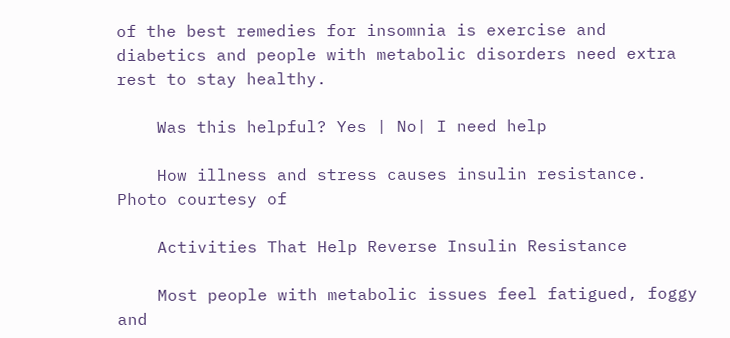of the best remedies for insomnia is exercise and diabetics and people with metabolic disorders need extra rest to stay healthy.

    Was this helpful? Yes | No| I need help

    How illness and stress causes insulin resistance. Photo courtesy of

    Activities That Help Reverse Insulin Resistance

    Most people with metabolic issues feel fatigued, foggy and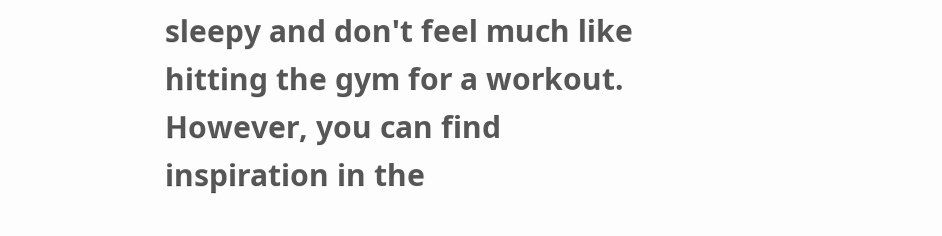sleepy and don't feel much like hitting the gym for a workout. However, you can find inspiration in the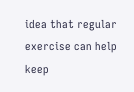idea that regular exercise can help keep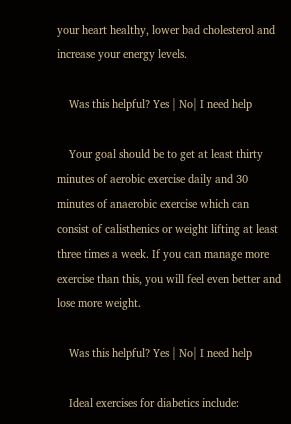your heart healthy, lower bad cholesterol and increase your energy levels.

    Was this helpful? Yes | No| I need help

    Your goal should be to get at least thirty minutes of aerobic exercise daily and 30 minutes of anaerobic exercise which can consist of calisthenics or weight lifting at least three times a week. If you can manage more exercise than this, you will feel even better and lose more weight.

    Was this helpful? Yes | No| I need help

    Ideal exercises for diabetics include: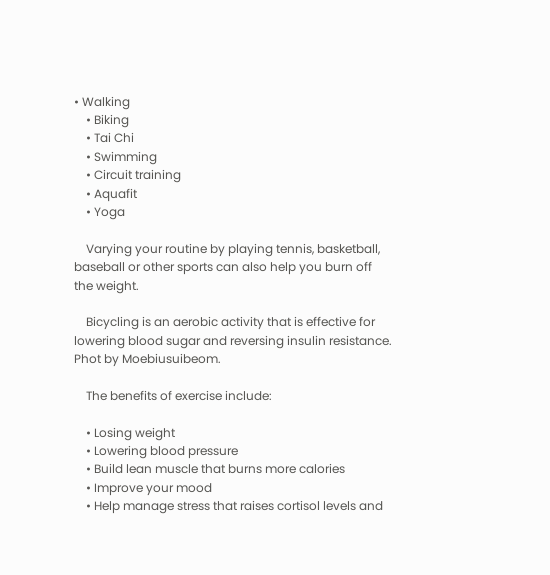• Walking
    • Biking
    • Tai Chi
    • Swimming
    • Circuit training
    • Aquafit
    • Yoga

    Varying your routine by playing tennis, basketball, baseball or other sports can also help you burn off the weight.

    Bicycling is an aerobic activity that is effective for lowering blood sugar and reversing insulin resistance. Phot by Moebiusuibeom.

    The benefits of exercise include:

    • Losing weight
    • Lowering blood pressure
    • Build lean muscle that burns more calories
    • Improve your mood
    • Help manage stress that raises cortisol levels and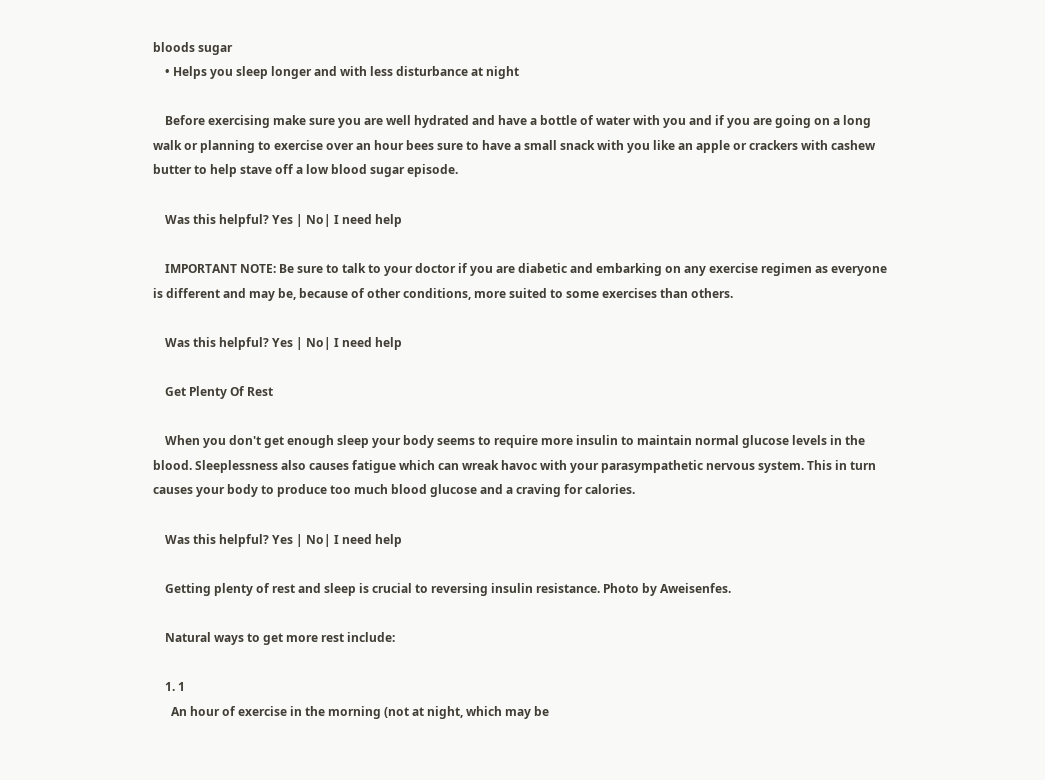bloods sugar
    • Helps you sleep longer and with less disturbance at night

    Before exercising make sure you are well hydrated and have a bottle of water with you and if you are going on a long walk or planning to exercise over an hour bees sure to have a small snack with you like an apple or crackers with cashew butter to help stave off a low blood sugar episode.

    Was this helpful? Yes | No| I need help

    IMPORTANT NOTE: Be sure to talk to your doctor if you are diabetic and embarking on any exercise regimen as everyone is different and may be, because of other conditions, more suited to some exercises than others.

    Was this helpful? Yes | No| I need help

    Get Plenty Of Rest

    When you don't get enough sleep your body seems to require more insulin to maintain normal glucose levels in the blood. Sleeplessness also causes fatigue which can wreak havoc with your parasympathetic nervous system. This in turn causes your body to produce too much blood glucose and a craving for calories.

    Was this helpful? Yes | No| I need help

    Getting plenty of rest and sleep is crucial to reversing insulin resistance. Photo by Aweisenfes.

    Natural ways to get more rest include:

    1. 1
      An hour of exercise in the morning (not at night, which may be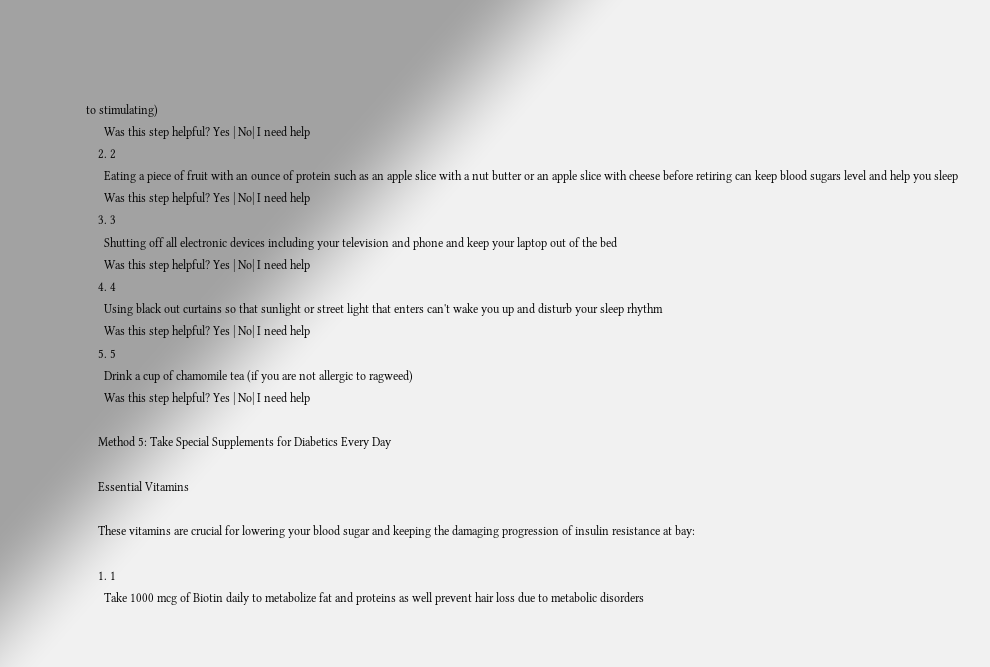to stimulating)
      Was this step helpful? Yes | No| I need help
    2. 2
      Eating a piece of fruit with an ounce of protein such as an apple slice with a nut butter or an apple slice with cheese before retiring can keep blood sugars level and help you sleep
      Was this step helpful? Yes | No| I need help
    3. 3
      Shutting off all electronic devices including your television and phone and keep your laptop out of the bed
      Was this step helpful? Yes | No| I need help
    4. 4
      Using black out curtains so that sunlight or street light that enters can't wake you up and disturb your sleep rhythm
      Was this step helpful? Yes | No| I need help
    5. 5
      Drink a cup of chamomile tea (if you are not allergic to ragweed)
      Was this step helpful? Yes | No| I need help

    Method 5: Take Special Supplements for Diabetics Every Day

    Essential Vitamins

    These vitamins are crucial for lowering your blood sugar and keeping the damaging progression of insulin resistance at bay:

    1. 1
      Take 1000 mcg of Biotin daily to metabolize fat and proteins as well prevent hair loss due to metabolic disorders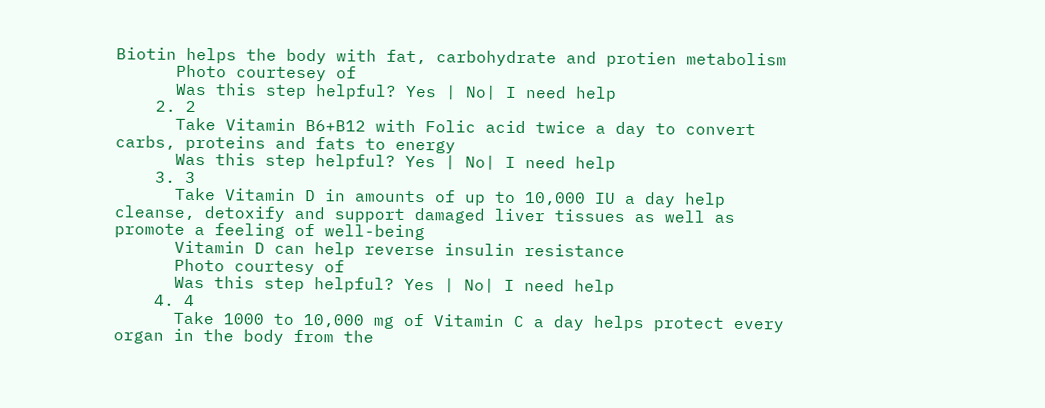Biotin helps the body with fat, carbohydrate and protien metabolism
      Photo courtesey of
      Was this step helpful? Yes | No| I need help
    2. 2
      Take Vitamin B6+B12 with Folic acid twice a day to convert carbs, proteins and fats to energy
      Was this step helpful? Yes | No| I need help
    3. 3
      Take Vitamin D in amounts of up to 10,000 IU a day help cleanse, detoxify and support damaged liver tissues as well as promote a feeling of well-being
      Vitamin D can help reverse insulin resistance
      Photo courtesy of
      Was this step helpful? Yes | No| I need help
    4. 4
      Take 1000 to 10,000 mg of Vitamin C a day helps protect every organ in the body from the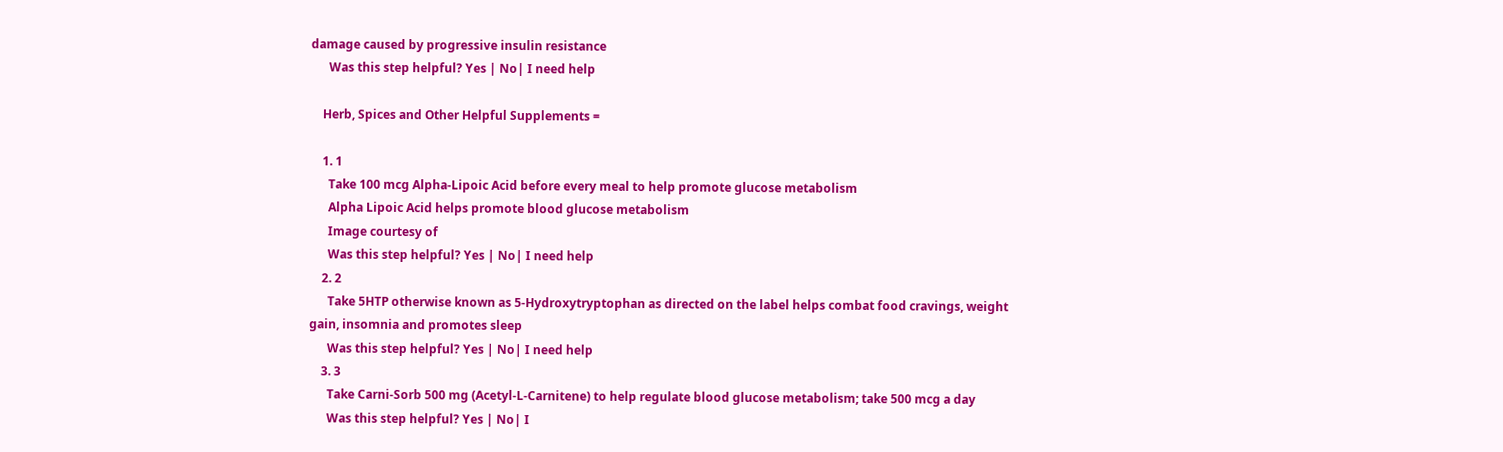damage caused by progressive insulin resistance
      Was this step helpful? Yes | No| I need help

    Herb, Spices and Other Helpful Supplements =

    1. 1
      Take 100 mcg Alpha-Lipoic Acid before every meal to help promote glucose metabolism
      Alpha Lipoic Acid helps promote blood glucose metabolism
      Image courtesy of
      Was this step helpful? Yes | No| I need help
    2. 2
      Take 5HTP otherwise known as 5-Hydroxytryptophan as directed on the label helps combat food cravings, weight gain, insomnia and promotes sleep
      Was this step helpful? Yes | No| I need help
    3. 3
      Take Carni-Sorb 500 mg (Acetyl-L-Carnitene) to help regulate blood glucose metabolism; take 500 mcg a day
      Was this step helpful? Yes | No| I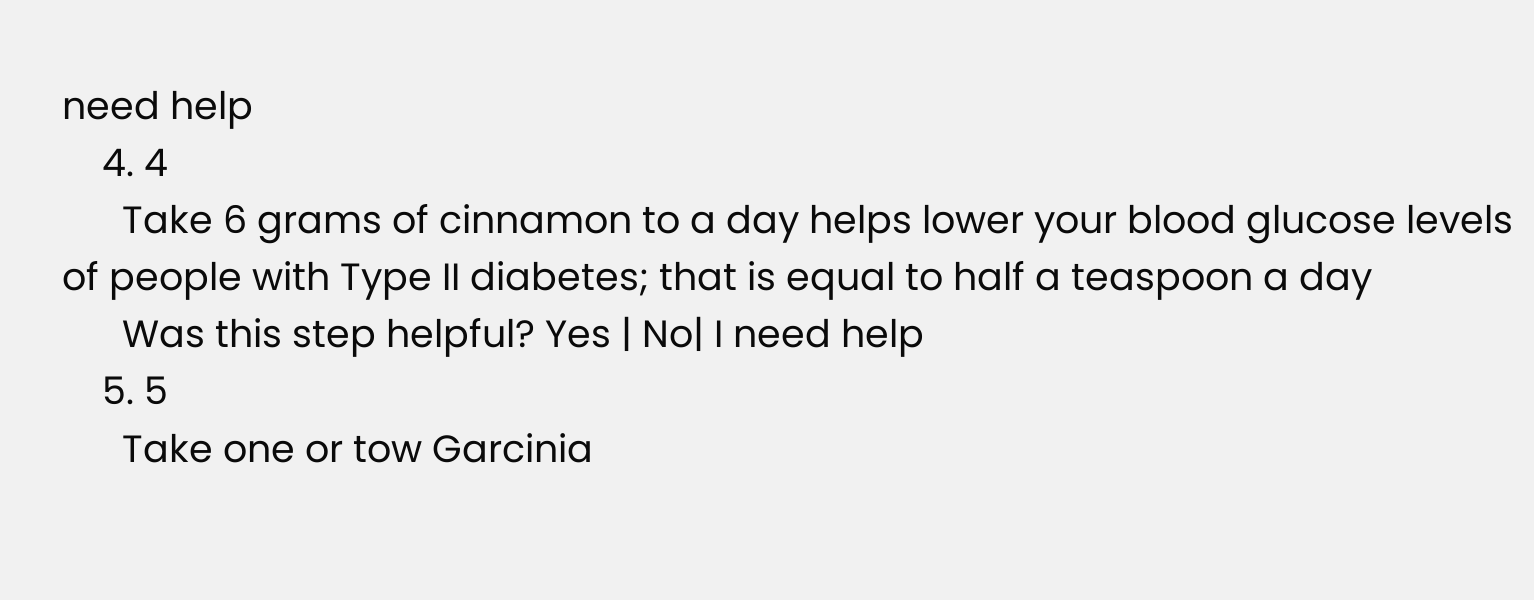need help
    4. 4
      Take 6 grams of cinnamon to a day helps lower your blood glucose levels of people with Type II diabetes; that is equal to half a teaspoon a day
      Was this step helpful? Yes | No| I need help
    5. 5
      Take one or tow Garcinia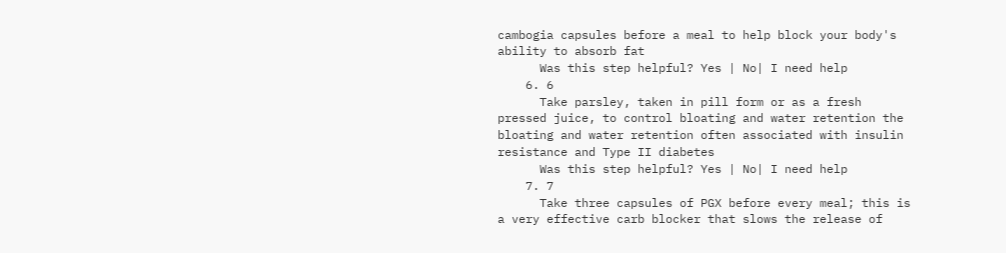cambogia capsules before a meal to help block your body's ability to absorb fat
      Was this step helpful? Yes | No| I need help
    6. 6
      Take parsley, taken in pill form or as a fresh pressed juice, to control bloating and water retention the bloating and water retention often associated with insulin resistance and Type II diabetes
      Was this step helpful? Yes | No| I need help
    7. 7
      Take three capsules of PGX before every meal; this is a very effective carb blocker that slows the release of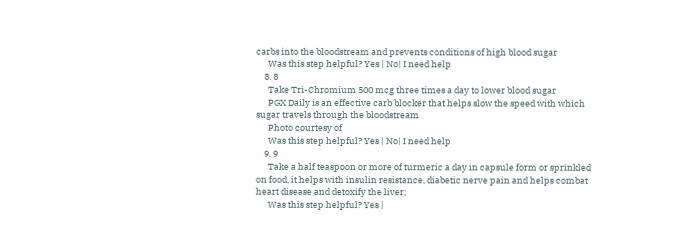carbs into the bloodstream and prevents conditions of high blood sugar
      Was this step helpful? Yes | No| I need help
    8. 8
      Take Tri-Chromium 500 mcg three times a day to lower blood sugar
      PGX Daily is an effective carb blocker that helps slow the speed with which sugar travels through the bloodstream
      Photo courtesy of
      Was this step helpful? Yes | No| I need help
    9. 9
      Take a half teaspoon or more of turmeric a day in capsule form or sprinkled on food, it helps with insulin resistance, diabetic nerve pain and helps combat heart disease and detoxify the liver;
      Was this step helpful? Yes |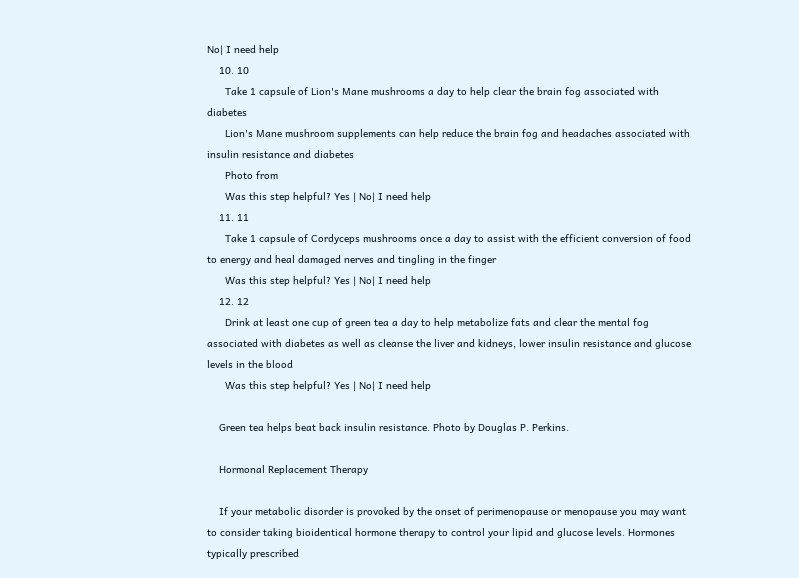No| I need help
    10. 10
      Take 1 capsule of Lion's Mane mushrooms a day to help clear the brain fog associated with diabetes
      Lion's Mane mushroom supplements can help reduce the brain fog and headaches associated with insulin resistance and diabetes
      Photo from
      Was this step helpful? Yes | No| I need help
    11. 11
      Take 1 capsule of Cordyceps mushrooms once a day to assist with the efficient conversion of food to energy and heal damaged nerves and tingling in the finger
      Was this step helpful? Yes | No| I need help
    12. 12
      Drink at least one cup of green tea a day to help metabolize fats and clear the mental fog associated with diabetes as well as cleanse the liver and kidneys, lower insulin resistance and glucose levels in the blood
      Was this step helpful? Yes | No| I need help

    Green tea helps beat back insulin resistance. Photo by Douglas P. Perkins.

    Hormonal Replacement Therapy

    If your metabolic disorder is provoked by the onset of perimenopause or menopause you may want to consider taking bioidentical hormone therapy to control your lipid and glucose levels. Hormones typically prescribed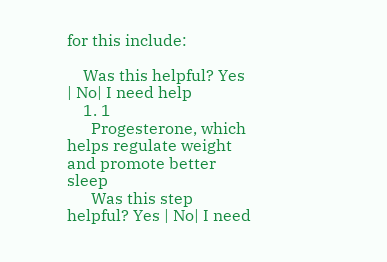for this include:

    Was this helpful? Yes | No| I need help
    1. 1
      Progesterone, which helps regulate weight and promote better sleep
      Was this step helpful? Yes | No| I need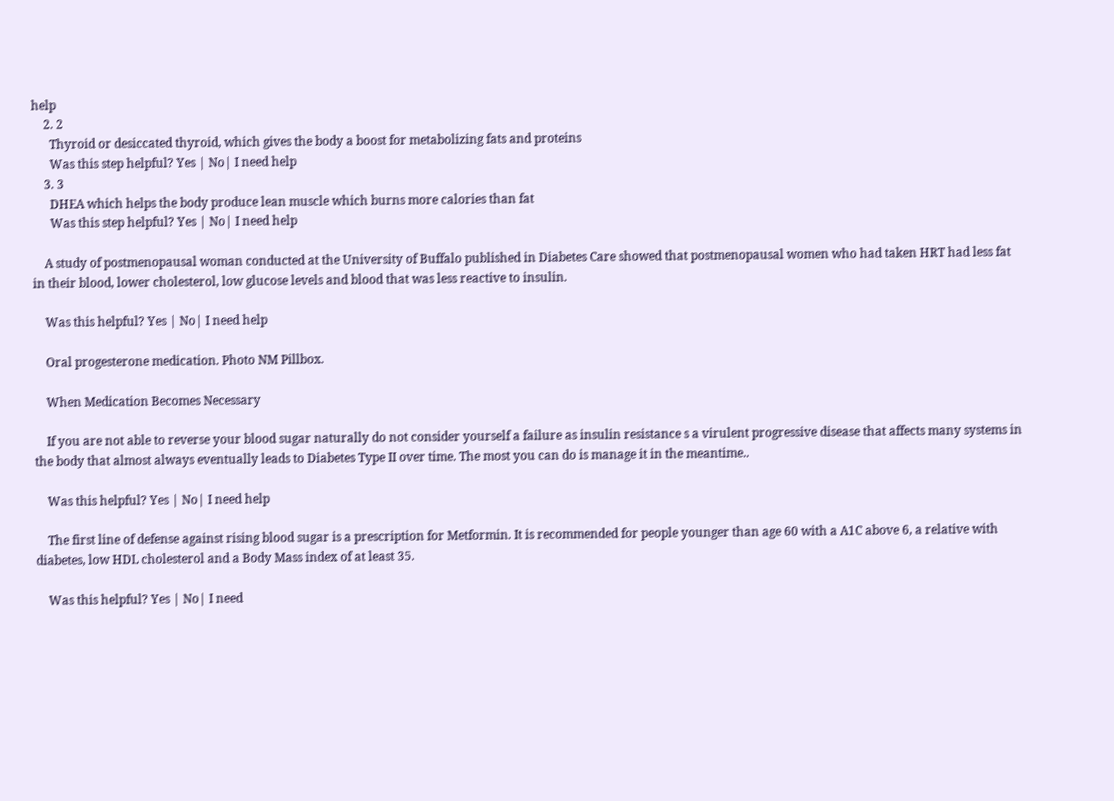help
    2. 2
      Thyroid or desiccated thyroid, which gives the body a boost for metabolizing fats and proteins
      Was this step helpful? Yes | No| I need help
    3. 3
      DHEA which helps the body produce lean muscle which burns more calories than fat
      Was this step helpful? Yes | No| I need help

    A study of postmenopausal woman conducted at the University of Buffalo published in Diabetes Care showed that postmenopausal women who had taken HRT had less fat in their blood, lower cholesterol, low glucose levels and blood that was less reactive to insulin.

    Was this helpful? Yes | No| I need help

    Oral progesterone medication. Photo NM Pillbox.

    When Medication Becomes Necessary

    If you are not able to reverse your blood sugar naturally do not consider yourself a failure as insulin resistance s a virulent progressive disease that affects many systems in the body that almost always eventually leads to Diabetes Type II over time. The most you can do is manage it in the meantime..

    Was this helpful? Yes | No| I need help

    The first line of defense against rising blood sugar is a prescription for Metformin. It is recommended for people younger than age 60 with a A1C above 6, a relative with diabetes, low HDL cholesterol and a Body Mass index of at least 35.

    Was this helpful? Yes | No| I need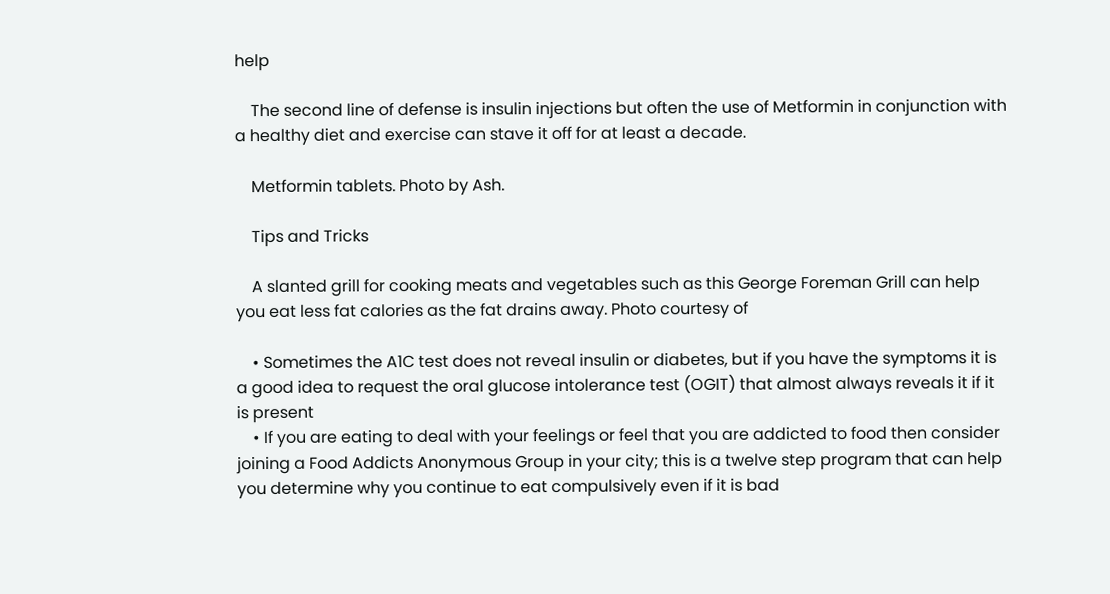help

    The second line of defense is insulin injections but often the use of Metformin in conjunction with a healthy diet and exercise can stave it off for at least a decade.

    Metformin tablets. Photo by Ash.

    Tips and Tricks

    A slanted grill for cooking meats and vegetables such as this George Foreman Grill can help you eat less fat calories as the fat drains away. Photo courtesy of

    • Sometimes the A1C test does not reveal insulin or diabetes, but if you have the symptoms it is a good idea to request the oral glucose intolerance test (OGIT) that almost always reveals it if it is present
    • If you are eating to deal with your feelings or feel that you are addicted to food then consider joining a Food Addicts Anonymous Group in your city; this is a twelve step program that can help you determine why you continue to eat compulsively even if it is bad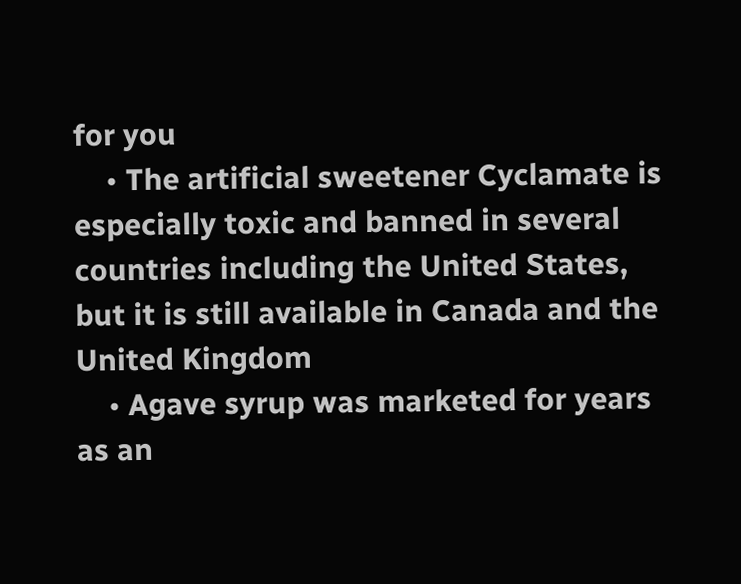for you
    • The artificial sweetener Cyclamate is especially toxic and banned in several countries including the United States, but it is still available in Canada and the United Kingdom
    • Agave syrup was marketed for years as an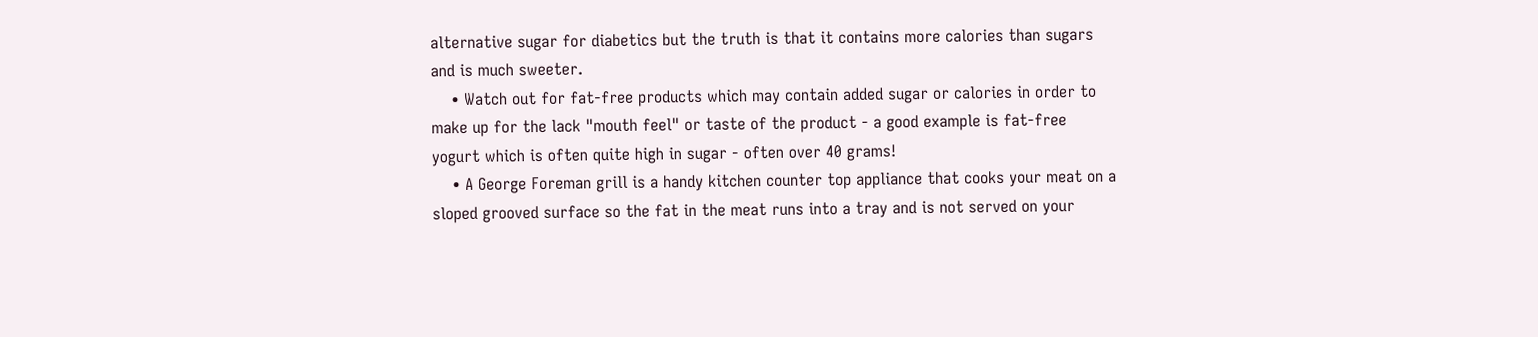alternative sugar for diabetics but the truth is that it contains more calories than sugars and is much sweeter.
    • Watch out for fat-free products which may contain added sugar or calories in order to make up for the lack "mouth feel" or taste of the product - a good example is fat-free yogurt which is often quite high in sugar - often over 40 grams!
    • A George Foreman grill is a handy kitchen counter top appliance that cooks your meat on a sloped grooved surface so the fat in the meat runs into a tray and is not served on your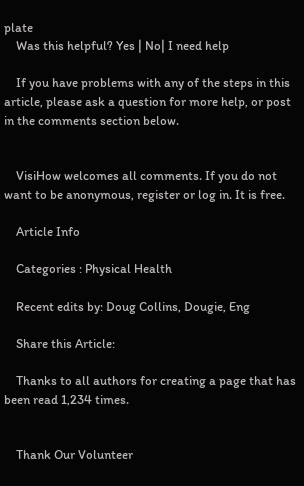plate
    Was this helpful? Yes | No| I need help

    If you have problems with any of the steps in this article, please ask a question for more help, or post in the comments section below.


    VisiHow welcomes all comments. If you do not want to be anonymous, register or log in. It is free.

    Article Info

    Categories : Physical Health

    Recent edits by: Doug Collins, Dougie, Eng

    Share this Article:

    Thanks to all authors for creating a page that has been read 1,234 times.


    Thank Our Volunteer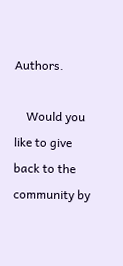Authors.

    Would you like to give back to the community by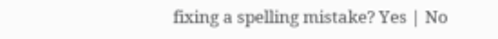fixing a spelling mistake? Yes | No